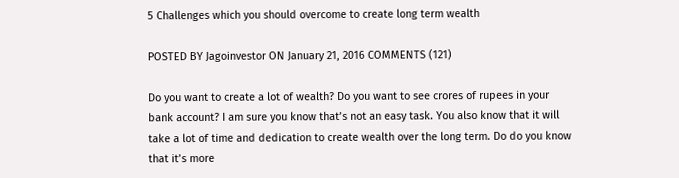5 Challenges which you should overcome to create long term wealth

POSTED BY Jagoinvestor ON January 21, 2016 COMMENTS (121)

Do you want to create a lot of wealth? Do you want to see crores of rupees in your bank account? I am sure you know that’s not an easy task. You also know that it will take a lot of time and dedication to create wealth over the long term. Do do you know that it’s more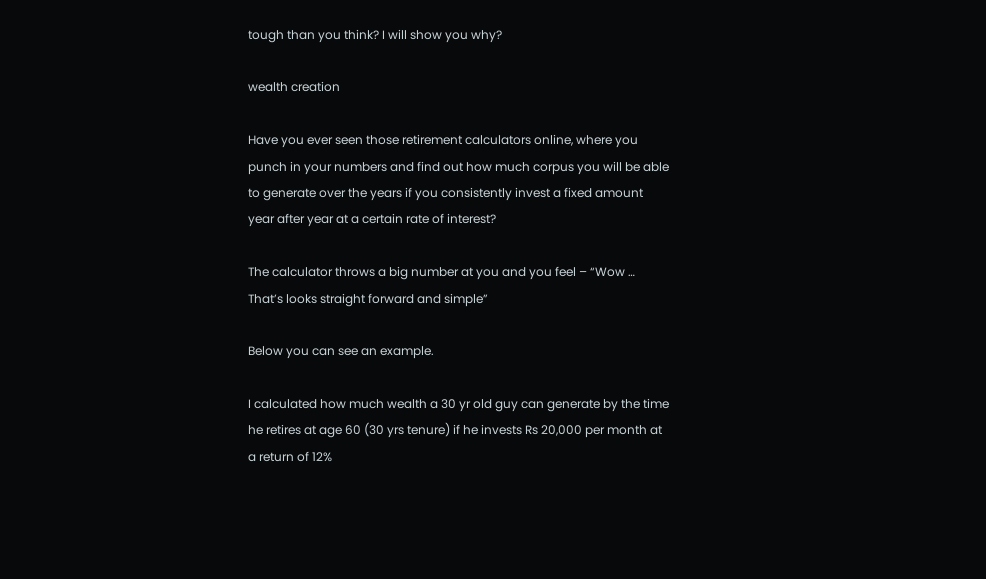tough than you think? I will show you why?

wealth creation

Have you ever seen those retirement calculators online, where you punch in your numbers and find out how much corpus you will be able to generate over the years if you consistently invest a fixed amount year after year at a certain rate of interest?

The calculator throws a big number at you and you feel – “Wow … That’s looks straight forward and simple”

Below you can see an example.

I calculated how much wealth a 30 yr old guy can generate by the time he retires at age 60 (30 yrs tenure) if he invests Rs 20,000 per month at a return of 12%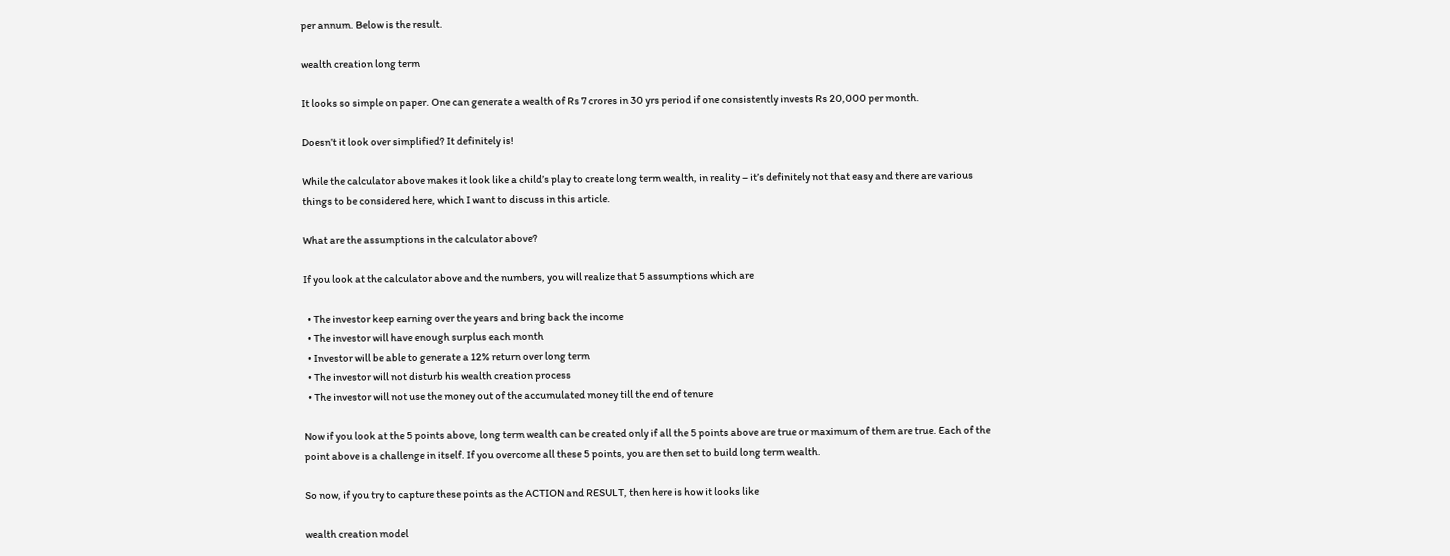per annum. Below is the result.

wealth creation long term

It looks so simple on paper. One can generate a wealth of Rs 7 crores in 30 yrs period if one consistently invests Rs 20,000 per month.

Doesn’t it look over simplified? It definitely is!

While the calculator above makes it look like a child’s play to create long term wealth, in reality – it’s definitely not that easy and there are various things to be considered here, which I want to discuss in this article.

What are the assumptions in the calculator above?

If you look at the calculator above and the numbers, you will realize that 5 assumptions which are

  • The investor keep earning over the years and bring back the income
  • The investor will have enough surplus each month
  • Investor will be able to generate a 12% return over long term
  • The investor will not disturb his wealth creation process
  • The investor will not use the money out of the accumulated money till the end of tenure

Now if you look at the 5 points above, long term wealth can be created only if all the 5 points above are true or maximum of them are true. Each of the point above is a challenge in itself. If you overcome all these 5 points, you are then set to build long term wealth.

So now, if you try to capture these points as the ACTION and RESULT, then here is how it looks like

wealth creation model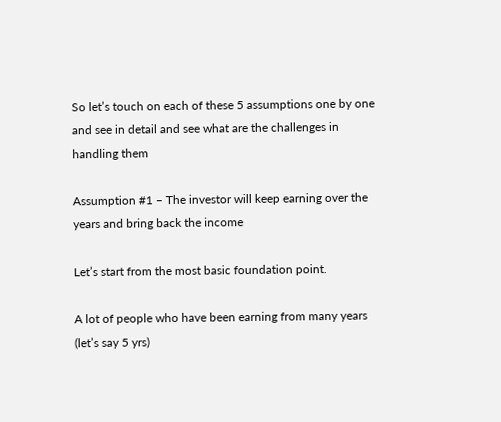So let’s touch on each of these 5 assumptions one by one and see in detail and see what are the challenges in handling them

Assumption #1 – The investor will keep earning over the years and bring back the income

Let’s start from the most basic foundation point.

A lot of people who have been earning from many years (let’s say 5 yrs)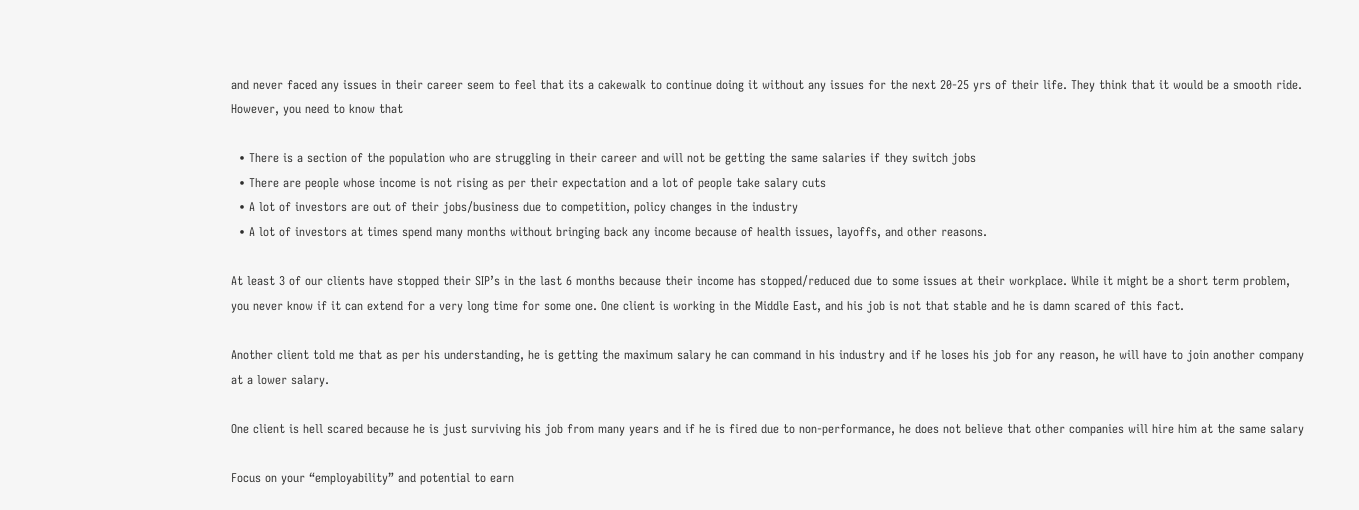and never faced any issues in their career seem to feel that its a cakewalk to continue doing it without any issues for the next 20-25 yrs of their life. They think that it would be a smooth ride. However, you need to know that

  • There is a section of the population who are struggling in their career and will not be getting the same salaries if they switch jobs
  • There are people whose income is not rising as per their expectation and a lot of people take salary cuts
  • A lot of investors are out of their jobs/business due to competition, policy changes in the industry
  • A lot of investors at times spend many months without bringing back any income because of health issues, layoffs, and other reasons.

At least 3 of our clients have stopped their SIP’s in the last 6 months because their income has stopped/reduced due to some issues at their workplace. While it might be a short term problem, you never know if it can extend for a very long time for some one. One client is working in the Middle East, and his job is not that stable and he is damn scared of this fact.

Another client told me that as per his understanding, he is getting the maximum salary he can command in his industry and if he loses his job for any reason, he will have to join another company at a lower salary.

One client is hell scared because he is just surviving his job from many years and if he is fired due to non-performance, he does not believe that other companies will hire him at the same salary

Focus on your “employability” and potential to earn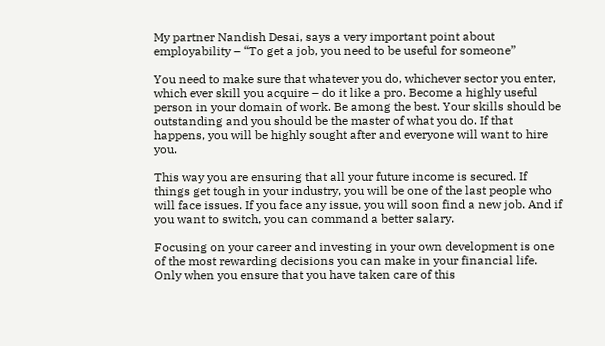My partner Nandish Desai, says a very important point about employability – “To get a job, you need to be useful for someone”

You need to make sure that whatever you do, whichever sector you enter, which ever skill you acquire – do it like a pro. Become a highly useful person in your domain of work. Be among the best. Your skills should be outstanding and you should be the master of what you do. If that happens, you will be highly sought after and everyone will want to hire you.

This way you are ensuring that all your future income is secured. If things get tough in your industry, you will be one of the last people who will face issues. If you face any issue, you will soon find a new job. And if you want to switch, you can command a better salary.

Focusing on your career and investing in your own development is one of the most rewarding decisions you can make in your financial life. Only when you ensure that you have taken care of this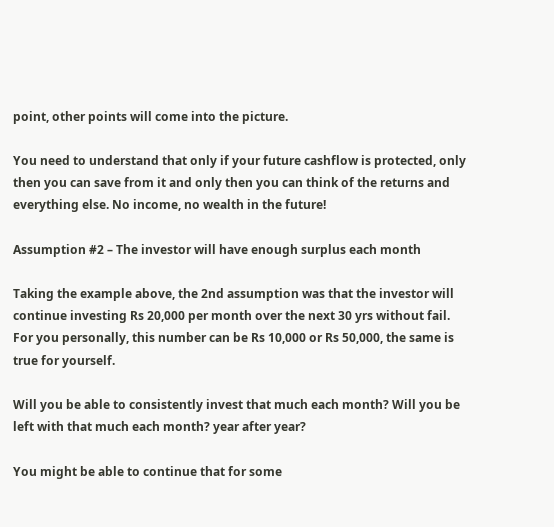point, other points will come into the picture.

You need to understand that only if your future cashflow is protected, only then you can save from it and only then you can think of the returns and everything else. No income, no wealth in the future!

Assumption #2 – The investor will have enough surplus each month

Taking the example above, the 2nd assumption was that the investor will continue investing Rs 20,000 per month over the next 30 yrs without fail. For you personally, this number can be Rs 10,000 or Rs 50,000, the same is true for yourself.

Will you be able to consistently invest that much each month? Will you be left with that much each month? year after year?

You might be able to continue that for some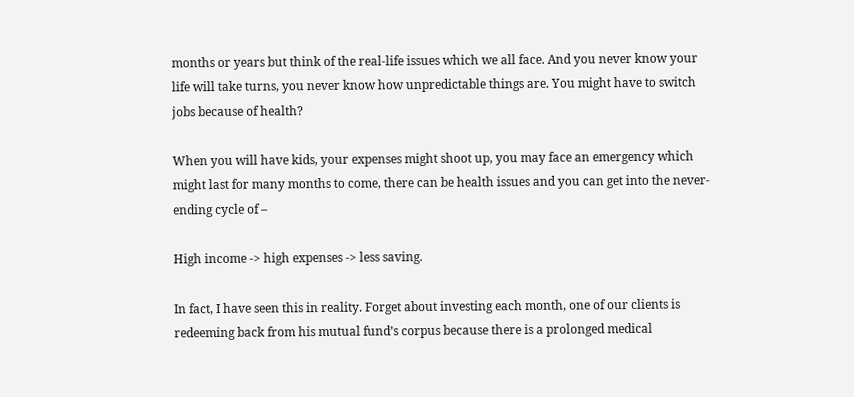months or years but think of the real-life issues which we all face. And you never know your life will take turns, you never know how unpredictable things are. You might have to switch jobs because of health?

When you will have kids, your expenses might shoot up, you may face an emergency which might last for many months to come, there can be health issues and you can get into the never-ending cycle of –

High income -> high expenses -> less saving.

In fact, I have seen this in reality. Forget about investing each month, one of our clients is redeeming back from his mutual fund’s corpus because there is a prolonged medical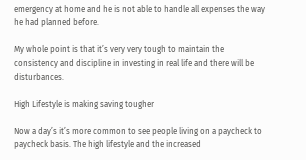emergency at home and he is not able to handle all expenses the way he had planned before.

My whole point is that it’s very very tough to maintain the consistency and discipline in investing in real life and there will be disturbances.

High Lifestyle is making saving tougher

Now a day’s it’s more common to see people living on a paycheck to paycheck basis. The high lifestyle and the increased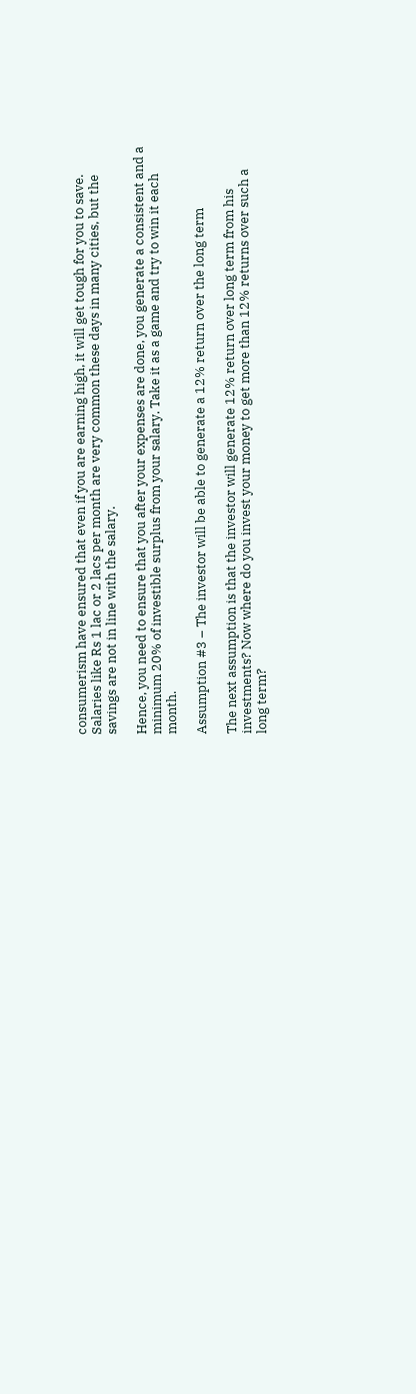consumerism have ensured that even if you are earning high, it will get tough for you to save. Salaries like Rs 1 lac or 2 lacs per month are very common these days in many cities, but the savings are not in line with the salary.

Hence, you need to ensure that you after your expenses are done, you generate a consistent and a minimum 20% of investible surplus from your salary. Take it as a game and try to win it each month.

Assumption #3 – The investor will be able to generate a 12% return over the long term

The next assumption is that the investor will generate 12% return over long term from his investments? Now where do you invest your money to get more than 12% returns over such a long term?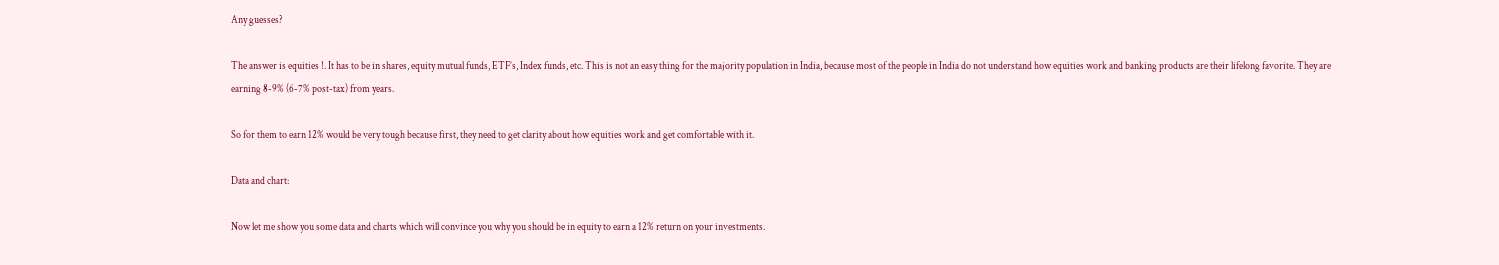Any guesses?

The answer is equities !. It has to be in shares, equity mutual funds, ETF’s, Index funds, etc. This is not an easy thing for the majority population in India, because most of the people in India do not understand how equities work and banking products are their lifelong favorite. They are earning 8-9% (6-7% post-tax) from years.

So for them to earn 12% would be very tough because first, they need to get clarity about how equities work and get comfortable with it.

Data and chart:

Now let me show you some data and charts which will convince you why you should be in equity to earn a 12% return on your investments.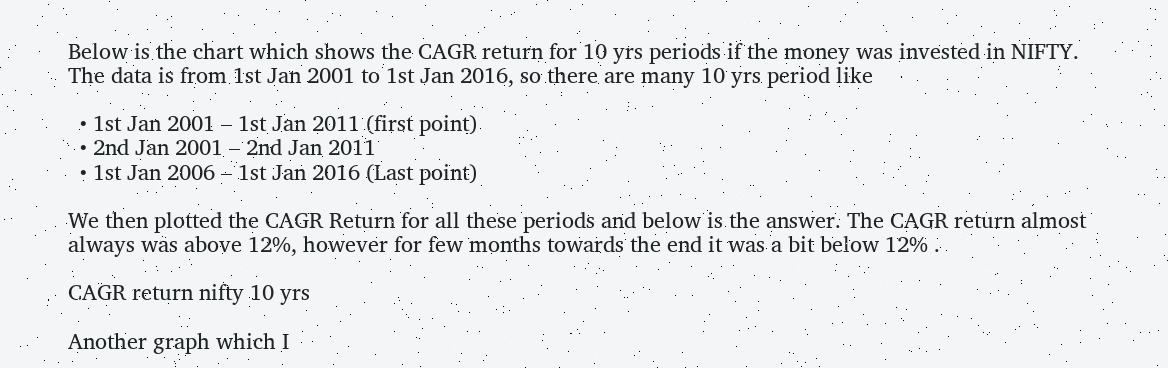Below is the chart which shows the CAGR return for 10 yrs periods if the money was invested in NIFTY. The data is from 1st Jan 2001 to 1st Jan 2016, so there are many 10 yrs period like

  • 1st Jan 2001 – 1st Jan 2011 (first point)
  • 2nd Jan 2001 – 2nd Jan 2011
  • 1st Jan 2006 – 1st Jan 2016 (Last point)

We then plotted the CAGR Return for all these periods and below is the answer. The CAGR return almost always was above 12%, however for few months towards the end it was a bit below 12% .

CAGR return nifty 10 yrs

Another graph which I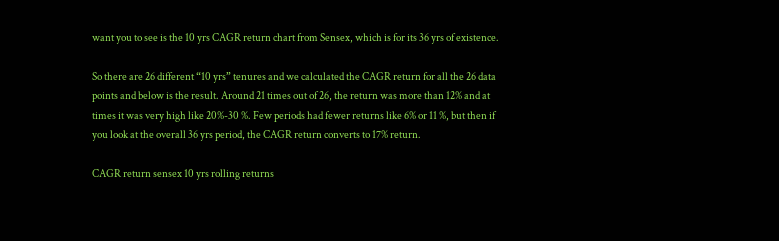want you to see is the 10 yrs CAGR return chart from Sensex, which is for its 36 yrs of existence.

So there are 26 different “10 yrs” tenures and we calculated the CAGR return for all the 26 data points and below is the result. Around 21 times out of 26, the return was more than 12% and at times it was very high like 20%-30 %. Few periods had fewer returns like 6% or 11 %, but then if you look at the overall 36 yrs period, the CAGR return converts to 17% return.

CAGR return sensex 10 yrs rolling returns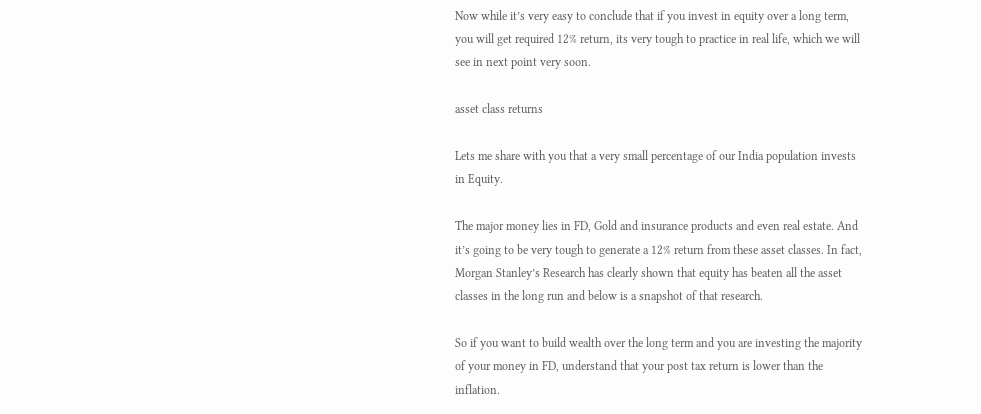Now while it’s very easy to conclude that if you invest in equity over a long term, you will get required 12% return, its very tough to practice in real life, which we will see in next point very soon.

asset class returns

Lets me share with you that a very small percentage of our India population invests in Equity.

The major money lies in FD, Gold and insurance products and even real estate. And it’s going to be very tough to generate a 12% return from these asset classes. In fact, Morgan Stanley’s Research has clearly shown that equity has beaten all the asset classes in the long run and below is a snapshot of that research.

So if you want to build wealth over the long term and you are investing the majority of your money in FD, understand that your post tax return is lower than the inflation.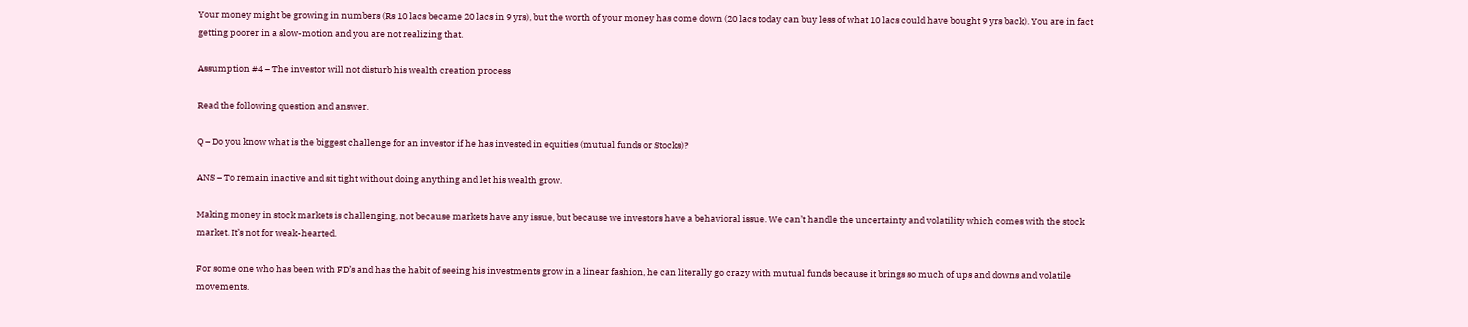Your money might be growing in numbers (Rs 10 lacs became 20 lacs in 9 yrs), but the worth of your money has come down (20 lacs today can buy less of what 10 lacs could have bought 9 yrs back). You are in fact getting poorer in a slow-motion and you are not realizing that.

Assumption #4 – The investor will not disturb his wealth creation process

Read the following question and answer.

Q – Do you know what is the biggest challenge for an investor if he has invested in equities (mutual funds or Stocks)?

ANS – To remain inactive and sit tight without doing anything and let his wealth grow.

Making money in stock markets is challenging, not because markets have any issue, but because we investors have a behavioral issue. We can’t handle the uncertainty and volatility which comes with the stock market. It’s not for weak-hearted.

For some one who has been with FD’s and has the habit of seeing his investments grow in a linear fashion, he can literally go crazy with mutual funds because it brings so much of ups and downs and volatile movements.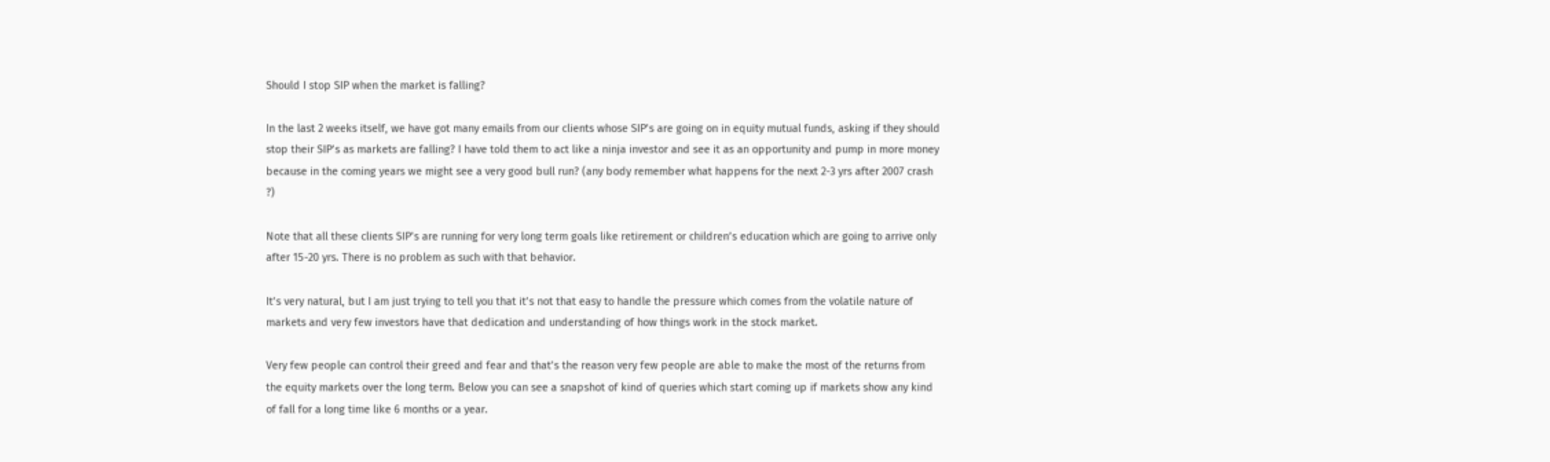Should I stop SIP when the market is falling?

In the last 2 weeks itself, we have got many emails from our clients whose SIP’s are going on in equity mutual funds, asking if they should stop their SIP’s as markets are falling? I have told them to act like a ninja investor and see it as an opportunity and pump in more money because in the coming years we might see a very good bull run? (any body remember what happens for the next 2-3 yrs after 2007 crash ?)

Note that all these clients SIP’s are running for very long term goals like retirement or children’s education which are going to arrive only after 15-20 yrs. There is no problem as such with that behavior.

It’s very natural, but I am just trying to tell you that it’s not that easy to handle the pressure which comes from the volatile nature of markets and very few investors have that dedication and understanding of how things work in the stock market.

Very few people can control their greed and fear and that’s the reason very few people are able to make the most of the returns from the equity markets over the long term. Below you can see a snapshot of kind of queries which start coming up if markets show any kind of fall for a long time like 6 months or a year.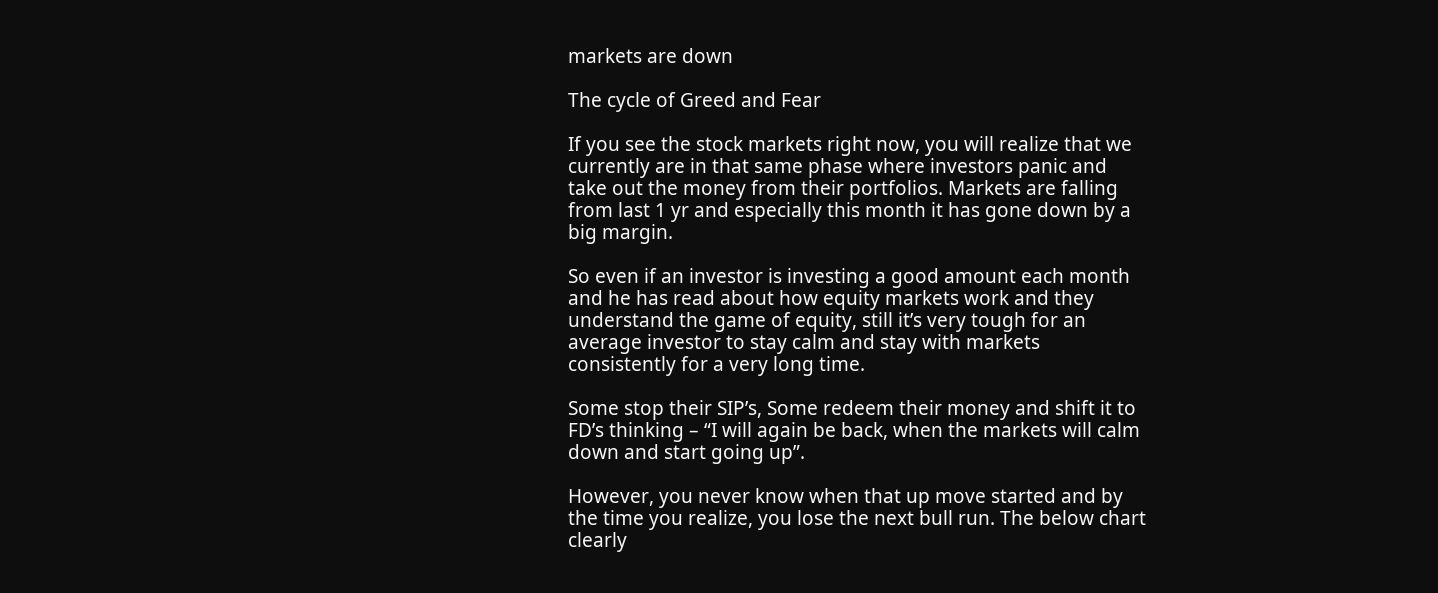markets are down

The cycle of Greed and Fear

If you see the stock markets right now, you will realize that we currently are in that same phase where investors panic and take out the money from their portfolios. Markets are falling from last 1 yr and especially this month it has gone down by a big margin.

So even if an investor is investing a good amount each month and he has read about how equity markets work and they understand the game of equity, still it’s very tough for an average investor to stay calm and stay with markets consistently for a very long time.

Some stop their SIP’s, Some redeem their money and shift it to FD’s thinking – “I will again be back, when the markets will calm down and start going up”.

However, you never know when that up move started and by the time you realize, you lose the next bull run. The below chart clearly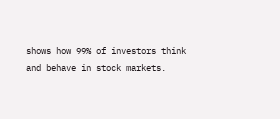shows how 99% of investors think and behave in stock markets.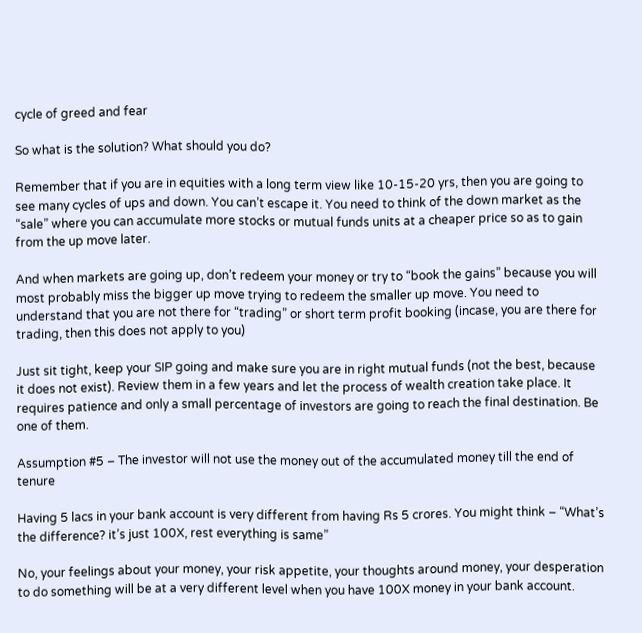cycle of greed and fear

So what is the solution? What should you do?

Remember that if you are in equities with a long term view like 10-15-20 yrs, then you are going to see many cycles of ups and down. You can’t escape it. You need to think of the down market as the “sale” where you can accumulate more stocks or mutual funds units at a cheaper price so as to gain from the up move later.

And when markets are going up, don’t redeem your money or try to “book the gains” because you will most probably miss the bigger up move trying to redeem the smaller up move. You need to understand that you are not there for “trading” or short term profit booking (incase, you are there for trading, then this does not apply to you)

Just sit tight, keep your SIP going and make sure you are in right mutual funds (not the best, because it does not exist). Review them in a few years and let the process of wealth creation take place. It requires patience and only a small percentage of investors are going to reach the final destination. Be one of them.

Assumption #5 – The investor will not use the money out of the accumulated money till the end of tenure

Having 5 lacs in your bank account is very different from having Rs 5 crores. You might think – “What’s the difference? it’s just 100X, rest everything is same”

No, your feelings about your money, your risk appetite, your thoughts around money, your desperation to do something will be at a very different level when you have 100X money in your bank account.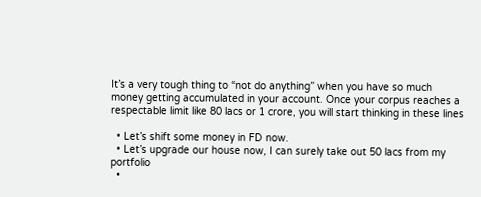It’s a very tough thing to “not do anything” when you have so much money getting accumulated in your account. Once your corpus reaches a respectable limit like 80 lacs or 1 crore, you will start thinking in these lines

  • Let’s shift some money in FD now.
  • Let’s upgrade our house now, I can surely take out 50 lacs from my portfolio
  •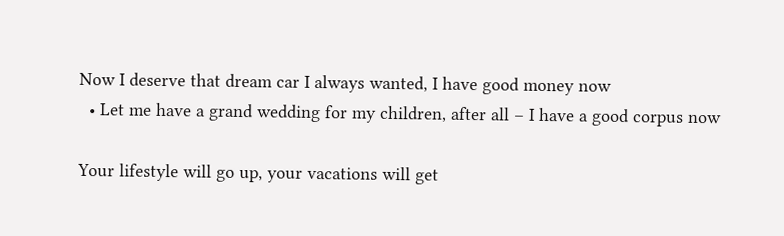Now I deserve that dream car I always wanted, I have good money now
  • Let me have a grand wedding for my children, after all – I have a good corpus now

Your lifestyle will go up, your vacations will get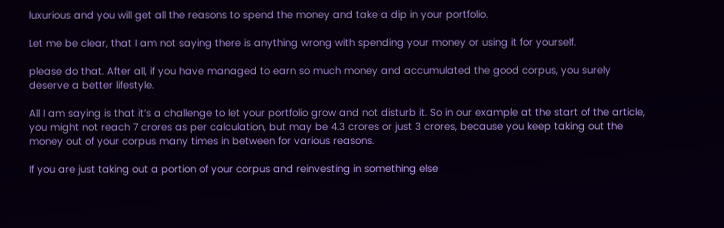luxurious and you will get all the reasons to spend the money and take a dip in your portfolio.

Let me be clear, that I am not saying there is anything wrong with spending your money or using it for yourself.

please do that. After all, if you have managed to earn so much money and accumulated the good corpus, you surely deserve a better lifestyle.

All I am saying is that it’s a challenge to let your portfolio grow and not disturb it. So in our example at the start of the article, you might not reach 7 crores as per calculation, but may be 4.3 crores or just 3 crores, because you keep taking out the money out of your corpus many times in between for various reasons.

If you are just taking out a portion of your corpus and reinvesting in something else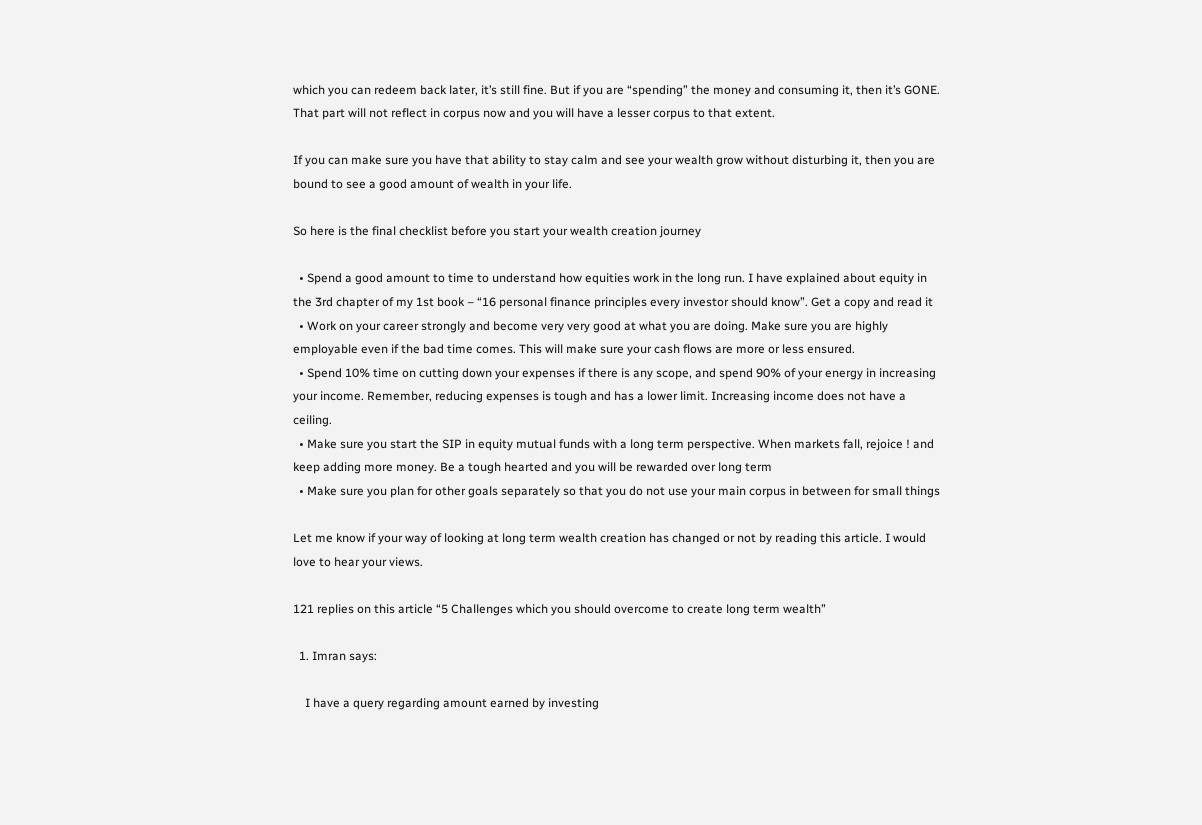which you can redeem back later, it’s still fine. But if you are “spending” the money and consuming it, then it’s GONE. That part will not reflect in corpus now and you will have a lesser corpus to that extent.

If you can make sure you have that ability to stay calm and see your wealth grow without disturbing it, then you are bound to see a good amount of wealth in your life.

So here is the final checklist before you start your wealth creation journey

  • Spend a good amount to time to understand how equities work in the long run. I have explained about equity in the 3rd chapter of my 1st book – “16 personal finance principles every investor should know”. Get a copy and read it
  • Work on your career strongly and become very very good at what you are doing. Make sure you are highly employable even if the bad time comes. This will make sure your cash flows are more or less ensured.
  • Spend 10% time on cutting down your expenses if there is any scope, and spend 90% of your energy in increasing your income. Remember, reducing expenses is tough and has a lower limit. Increasing income does not have a ceiling.
  • Make sure you start the SIP in equity mutual funds with a long term perspective. When markets fall, rejoice ! and keep adding more money. Be a tough hearted and you will be rewarded over long term
  • Make sure you plan for other goals separately so that you do not use your main corpus in between for small things

Let me know if your way of looking at long term wealth creation has changed or not by reading this article. I would love to hear your views.

121 replies on this article “5 Challenges which you should overcome to create long term wealth”

  1. Imran says:

    I have a query regarding amount earned by investing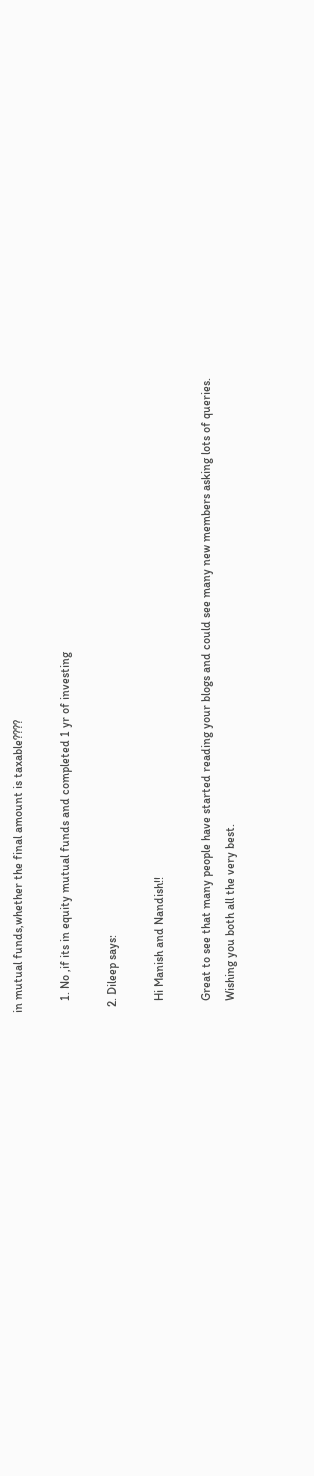in mutual funds,whether the final amount is taxable????

    1. No ,if its in equity mutual funds and completed 1 yr of investing

  2. Dileep says:

    Hi Manish and Nandish!!

    Great to see that many people have started reading your blogs and could see many new members asking lots of queries.
    Wishing you both all the very best.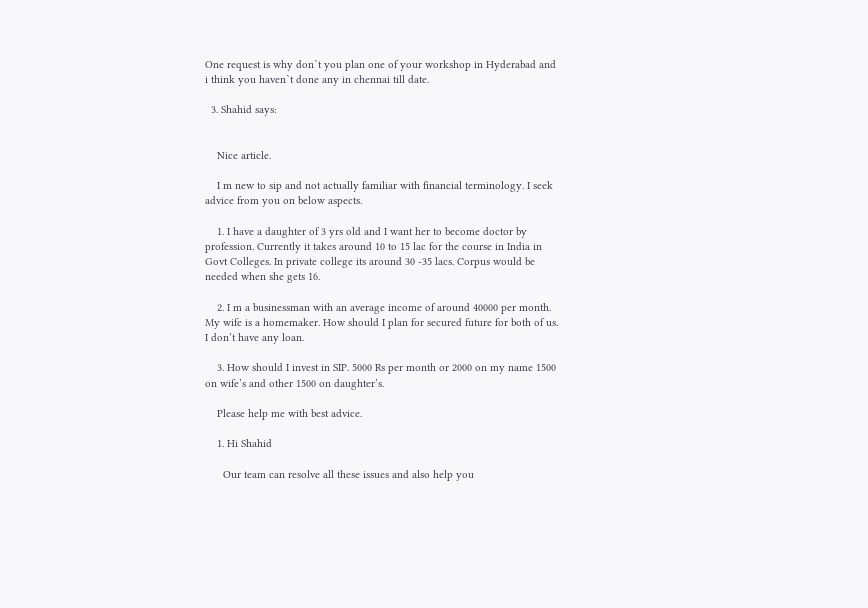One request is why don`t you plan one of your workshop in Hyderabad and i think you haven`t done any in chennai till date.

  3. Shahid says:


    Nice article.

    I m new to sip and not actually familiar with financial terminology. I seek advice from you on below aspects.

    1. I have a daughter of 3 yrs old and I want her to become doctor by profession. Currently it takes around 10 to 15 lac for the course in India in Govt Colleges. In private college its around 30 -35 lacs. Corpus would be needed when she gets 16.

    2. I m a businessman with an average income of around 40000 per month. My wife is a homemaker. How should I plan for secured future for both of us. I don’t have any loan.

    3. How should I invest in SIP. 5000 Rs per month or 2000 on my name 1500 on wife’s and other 1500 on daughter’s.

    Please help me with best advice.

    1. Hi Shahid

      Our team can resolve all these issues and also help you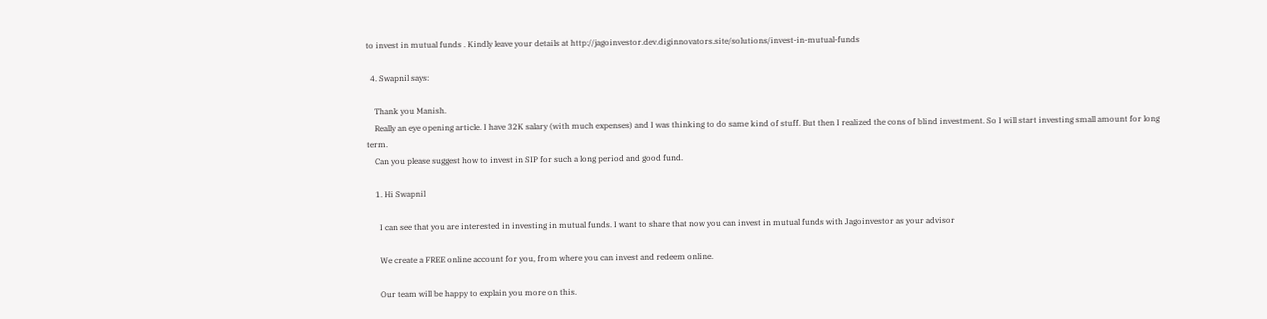to invest in mutual funds . Kindly leave your details at http://jagoinvestor.dev.diginnovators.site/solutions/invest-in-mutual-funds

  4. Swapnil says:

    Thank you Manish.
    Really an eye opening article. I have 32K salary (with much expenses) and I was thinking to do same kind of stuff. But then I realized the cons of blind investment. So I will start investing small amount for long term.
    Can you please suggest how to invest in SIP for such a long period and good fund.

    1. Hi Swapnil

      I can see that you are interested in investing in mutual funds. I want to share that now you can invest in mutual funds with Jagoinvestor as your advisor

      We create a FREE online account for you, from where you can invest and redeem online.

      Our team will be happy to explain you more on this.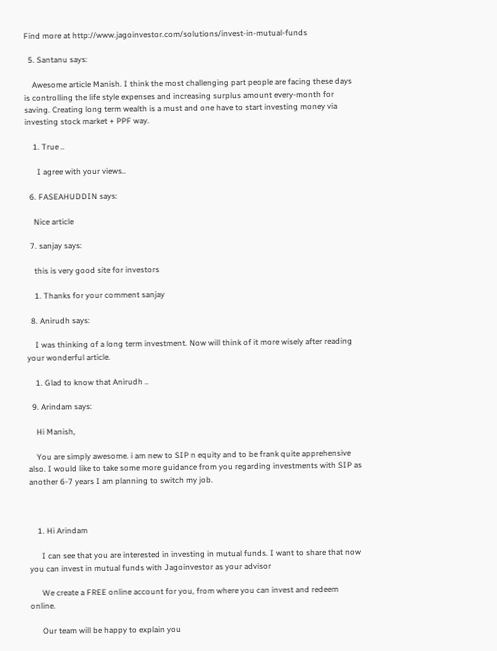Find more at http://www.jagoinvestor.com/solutions/invest-in-mutual-funds

  5. Santanu says:

    Awesome article Manish. I think the most challenging part people are facing these days is controlling the life style expenses and increasing surplus amount every-month for saving. Creating long term wealth is a must and one have to start investing money via investing stock market + PPF way.

    1. True ..

      I agree with your views..

  6. FASEAHUDDIN says:

    Nice article

  7. sanjay says:

    this is very good site for investors

    1. Thanks for your comment sanjay

  8. Anirudh says:

    I was thinking of a long term investment. Now will think of it more wisely after reading your wonderful article.

    1. Glad to know that Anirudh ..

  9. Arindam says:

    Hi Manish,

    You are simply awesome. i am new to SIP n equity and to be frank quite apprehensive also. I would like to take some more guidance from you regarding investments with SIP as another 6-7 years I am planning to switch my job.



    1. Hi Arindam

      I can see that you are interested in investing in mutual funds. I want to share that now you can invest in mutual funds with Jagoinvestor as your advisor

      We create a FREE online account for you, from where you can invest and redeem online.

      Our team will be happy to explain you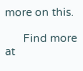more on this.

      Find more at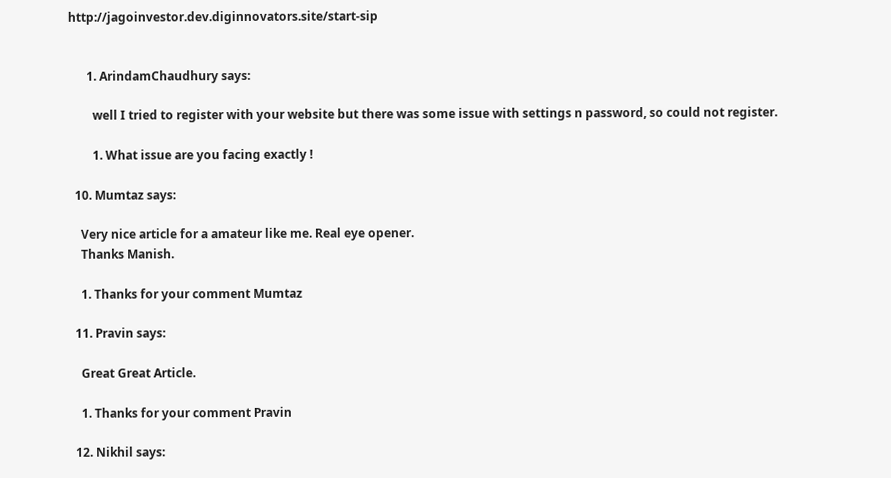http://jagoinvestor.dev.diginnovators.site/start-sip


      1. ArindamChaudhury says:

        well I tried to register with your website but there was some issue with settings n password, so could not register.

        1. What issue are you facing exactly !

  10. Mumtaz says:

    Very nice article for a amateur like me. Real eye opener.
    Thanks Manish.

    1. Thanks for your comment Mumtaz

  11. Pravin says:

    Great Great Article.

    1. Thanks for your comment Pravin

  12. Nikhil says: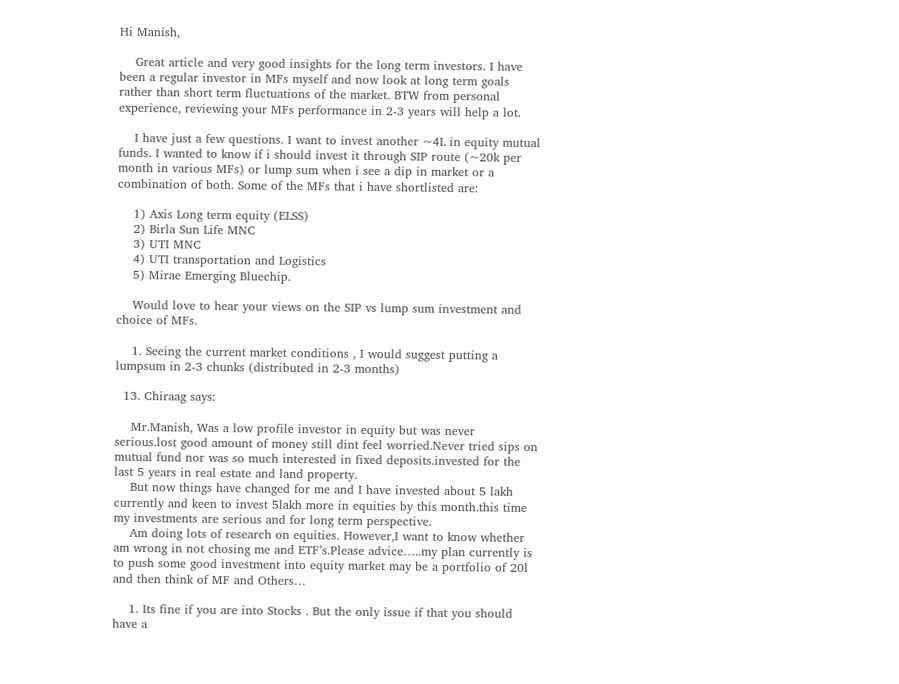Hi Manish,

    Great article and very good insights for the long term investors. I have been a regular investor in MFs myself and now look at long term goals rather than short term fluctuations of the market. BTW from personal experience, reviewing your MFs performance in 2-3 years will help a lot.

    I have just a few questions. I want to invest another ~4L in equity mutual funds. I wanted to know if i should invest it through SIP route (~20k per month in various MFs) or lump sum when i see a dip in market or a combination of both. Some of the MFs that i have shortlisted are:

    1) Axis Long term equity (ELSS)
    2) Birla Sun Life MNC
    3) UTI MNC
    4) UTI transportation and Logistics
    5) Mirae Emerging Bluechip.

    Would love to hear your views on the SIP vs lump sum investment and choice of MFs.

    1. Seeing the current market conditions , I would suggest putting a lumpsum in 2-3 chunks (distributed in 2-3 months)

  13. Chiraag says:

    Mr.Manish, Was a low profile investor in equity but was never serious.lost good amount of money still dint feel worried.Never tried sips on mutual fund nor was so much interested in fixed deposits.invested for the last 5 years in real estate and land property.
    But now things have changed for me and I have invested about 5 lakh currently and keen to invest 5lakh more in equities by this month.this time my investments are serious and for long term perspective.
    Am doing lots of research on equities. However,I want to know whether am wrong in not chosing me and ETF’s.Please advice…..my plan currently is to push some good investment into equity market may be a portfolio of 20l and then think of MF and Others…

    1. Its fine if you are into Stocks . But the only issue if that you should have a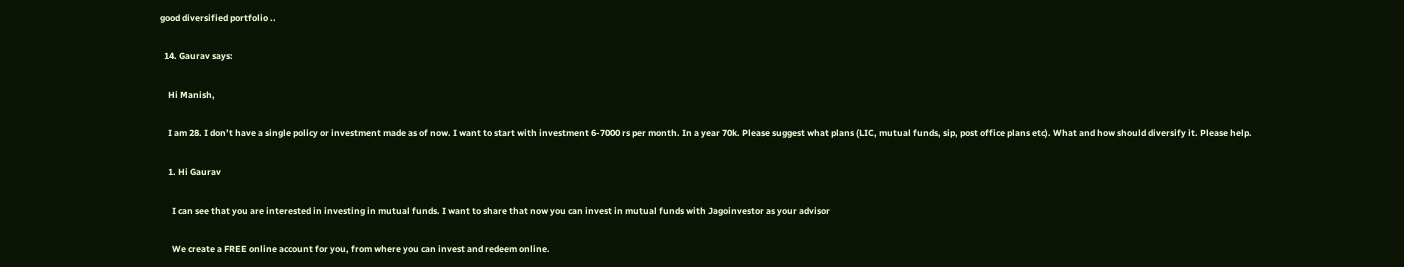good diversified portfolio ..

  14. Gaurav says:

    Hi Manish,

    I am 28. I don’t have a single policy or investment made as of now. I want to start with investment 6-7000 rs per month. In a year 70k. Please suggest what plans (LIC, mutual funds, sip, post office plans etc). What and how should diversify it. Please help.

    1. Hi Gaurav

      I can see that you are interested in investing in mutual funds. I want to share that now you can invest in mutual funds with Jagoinvestor as your advisor

      We create a FREE online account for you, from where you can invest and redeem online.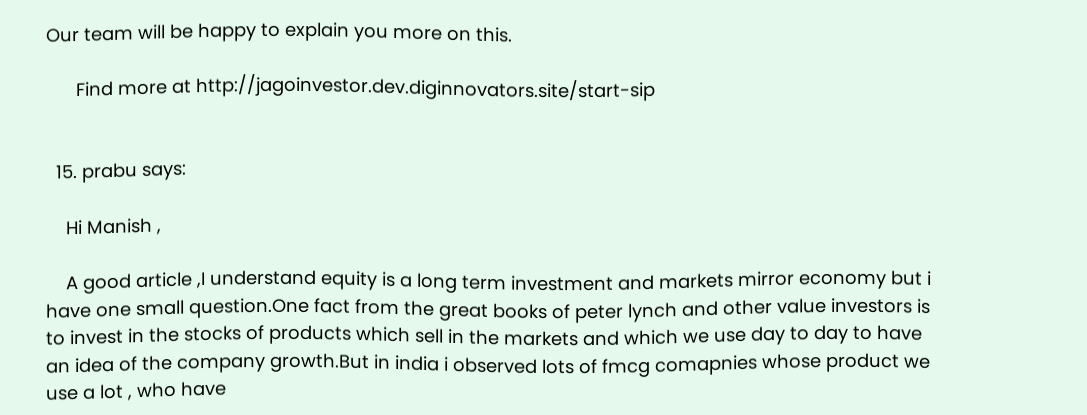Our team will be happy to explain you more on this.

      Find more at http://jagoinvestor.dev.diginnovators.site/start-sip


  15. prabu says:

    Hi Manish ,

    A good article ,I understand equity is a long term investment and markets mirror economy but i have one small question.One fact from the great books of peter lynch and other value investors is to invest in the stocks of products which sell in the markets and which we use day to day to have an idea of the company growth.But in india i observed lots of fmcg comapnies whose product we use a lot , who have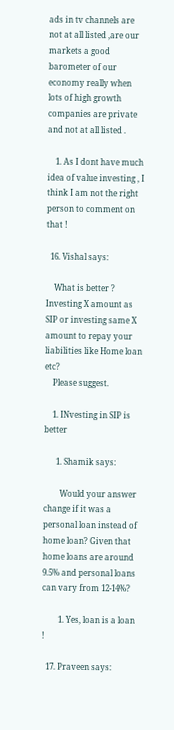ads in tv channels are not at all listed ,are our markets a good barometer of our economy really when lots of high growth companies are private and not at all listed .

    1. As I dont have much idea of value investing , I think I am not the right person to comment on that !

  16. Vishal says:

    What is better ? Investing X amount as SIP or investing same X amount to repay your liabilities like Home loan etc?
    Please suggest.

    1. INvesting in SIP is better

      1. Shamik says:

        Would your answer change if it was a personal loan instead of home loan? Given that home loans are around 9.5% and personal loans can vary from 12-14%?

        1. Yes, loan is a loan !

  17. Praveen says: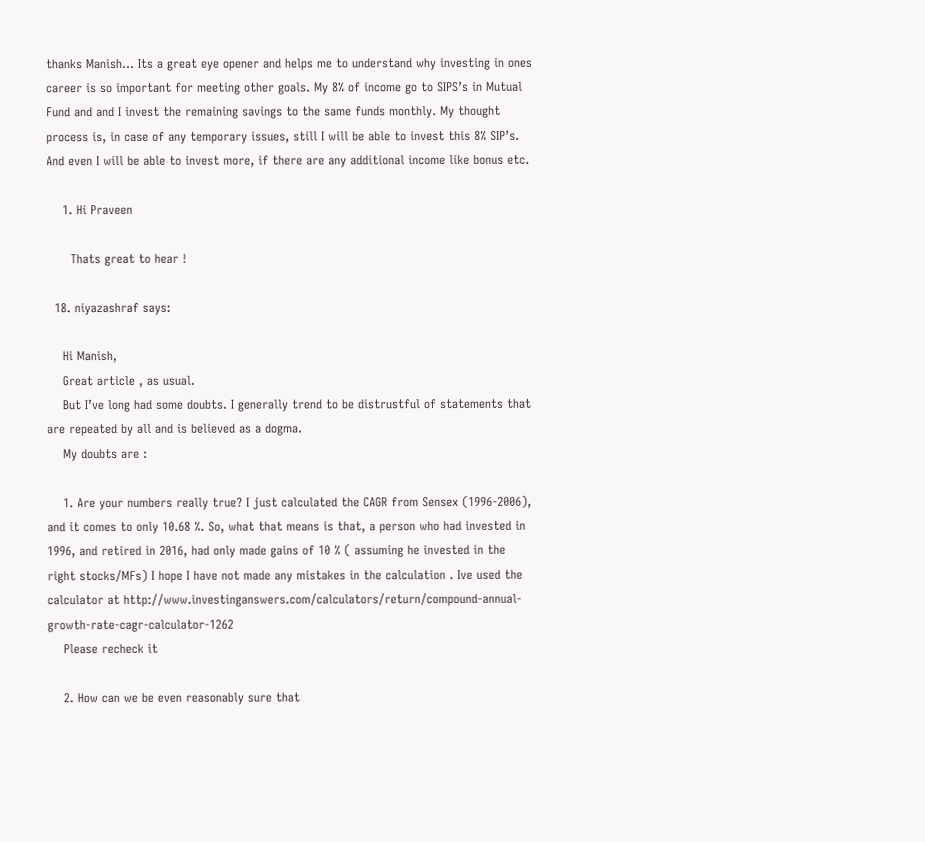thanks Manish… Its a great eye opener and helps me to understand why investing in ones career is so important for meeting other goals. My 8% of income go to SIPS’s in Mutual Fund and and I invest the remaining savings to the same funds monthly. My thought process is, in case of any temporary issues, still I will be able to invest this 8% SIP’s. And even I will be able to invest more, if there are any additional income like bonus etc.

    1. Hi Praveen

      Thats great to hear !

  18. niyazashraf says:

    Hi Manish,
    Great article , as usual.
    But I’ve long had some doubts. I generally trend to be distrustful of statements that are repeated by all and is believed as a dogma.
    My doubts are :

    1. Are your numbers really true? I just calculated the CAGR from Sensex (1996-2006), and it comes to only 10.68 %. So, what that means is that, a person who had invested in 1996, and retired in 2016, had only made gains of 10 % ( assuming he invested in the right stocks/MFs) I hope I have not made any mistakes in the calculation . Ive used the calculator at http://www.investinganswers.com/calculators/return/compound-annual-growth-rate-cagr-calculator-1262
    Please recheck it

    2. How can we be even reasonably sure that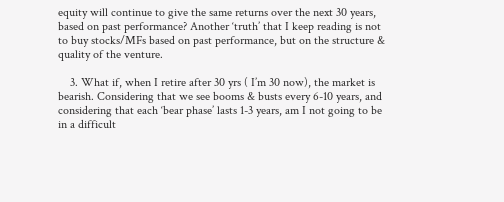equity will continue to give the same returns over the next 30 years, based on past performance? Another ‘truth’ that I keep reading is not to buy stocks/MFs based on past performance, but on the structure & quality of the venture.

    3. What if, when I retire after 30 yrs ( I’m 30 now), the market is bearish. Considering that we see booms & busts every 6-10 years, and considering that each ‘bear phase’ lasts 1-3 years, am I not going to be in a difficult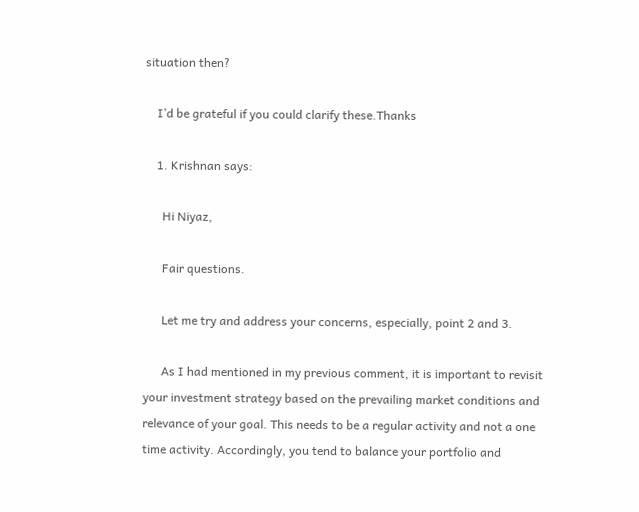situation then?

    I’d be grateful if you could clarify these.Thanks

    1. Krishnan says:

      Hi Niyaz,

      Fair questions.

      Let me try and address your concerns, especially, point 2 and 3.

      As I had mentioned in my previous comment, it is important to revisit your investment strategy based on the prevailing market conditions and relevance of your goal. This needs to be a regular activity and not a one time activity. Accordingly, you tend to balance your portfolio and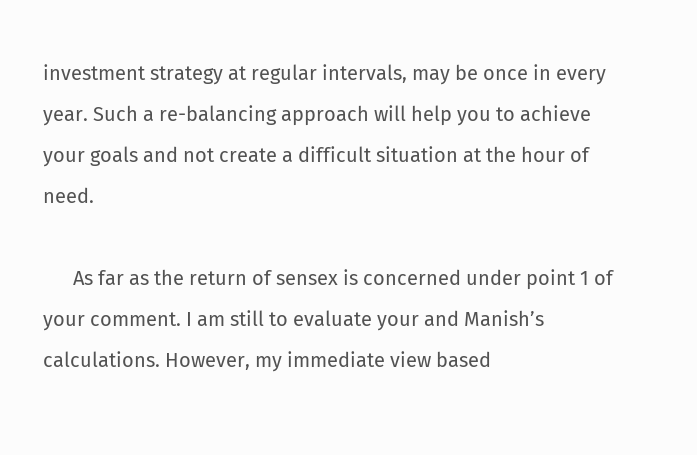investment strategy at regular intervals, may be once in every year. Such a re-balancing approach will help you to achieve your goals and not create a difficult situation at the hour of need.

      As far as the return of sensex is concerned under point 1 of your comment. I am still to evaluate your and Manish’s calculations. However, my immediate view based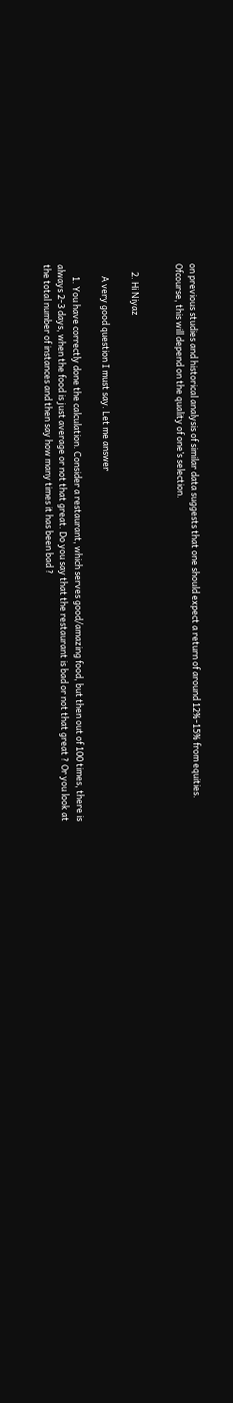on previous studies and historical analysis of similar data suggests that one should expect a return of around 12%-15% from equities. Ofcourse, this will depend on the quality of one’s selection.


    2. Hi Niyaz

      A very good question I must say. Let me answer

      1. You have correctly done the calculation. Consider a restaurant, which serves good/amazing food, but then out of 100 times, there is always 2-3 days, when the food is just average or not that great. Do you say that the restaurant is bad or not that great ? Or you look at the total number of instances and then say how many times it has been bad ?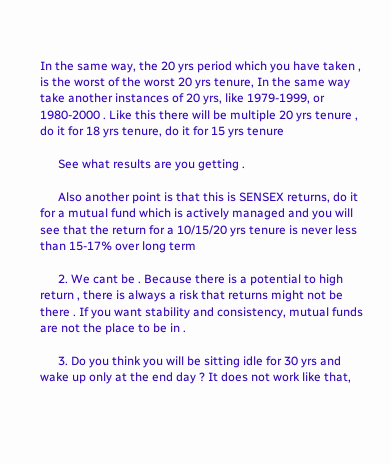In the same way, the 20 yrs period which you have taken , is the worst of the worst 20 yrs tenure, In the same way take another instances of 20 yrs, like 1979-1999, or 1980-2000 . Like this there will be multiple 20 yrs tenure , do it for 18 yrs tenure, do it for 15 yrs tenure

      See what results are you getting .

      Also another point is that this is SENSEX returns, do it for a mutual fund which is actively managed and you will see that the return for a 10/15/20 yrs tenure is never less than 15-17% over long term

      2. We cant be . Because there is a potential to high return , there is always a risk that returns might not be there . If you want stability and consistency, mutual funds are not the place to be in .

      3. Do you think you will be sitting idle for 30 yrs and wake up only at the end day ? It does not work like that,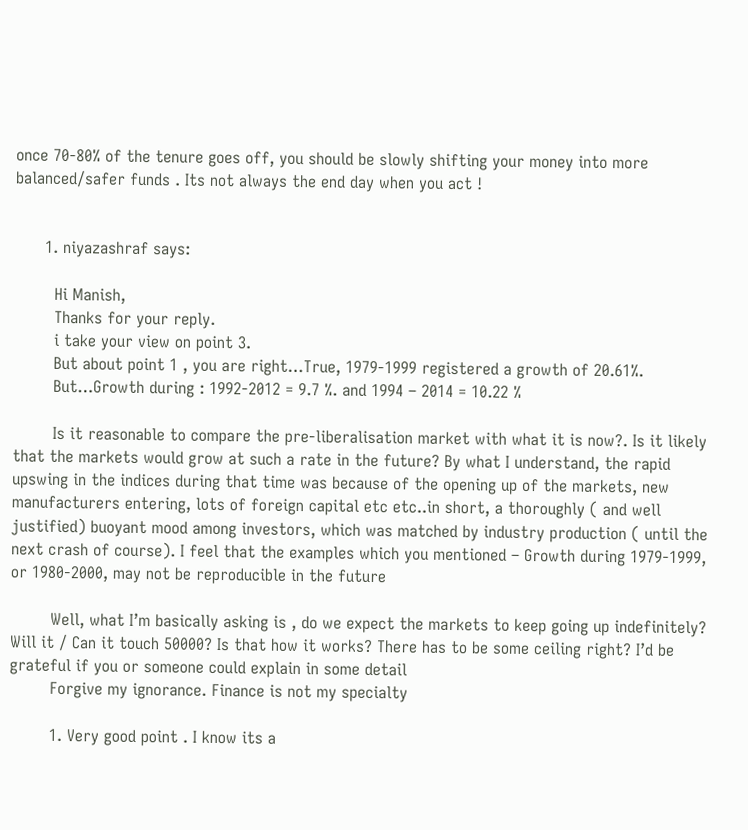once 70-80% of the tenure goes off, you should be slowly shifting your money into more balanced/safer funds . Its not always the end day when you act !


      1. niyazashraf says:

        Hi Manish,
        Thanks for your reply.
        i take your view on point 3.
        But about point 1 , you are right…True, 1979-1999 registered a growth of 20.61%.
        But…Growth during : 1992-2012 = 9.7 %. and 1994 – 2014 = 10.22 %

        Is it reasonable to compare the pre-liberalisation market with what it is now?. Is it likely that the markets would grow at such a rate in the future? By what I understand, the rapid upswing in the indices during that time was because of the opening up of the markets, new manufacturers entering, lots of foreign capital etc etc..in short, a thoroughly ( and well justified) buoyant mood among investors, which was matched by industry production ( until the next crash of course). I feel that the examples which you mentioned – Growth during 1979-1999, or 1980-2000, may not be reproducible in the future

        Well, what I’m basically asking is , do we expect the markets to keep going up indefinitely? Will it / Can it touch 50000? Is that how it works? There has to be some ceiling right? I’d be grateful if you or someone could explain in some detail
        Forgive my ignorance. Finance is not my specialty

        1. Very good point . I know its a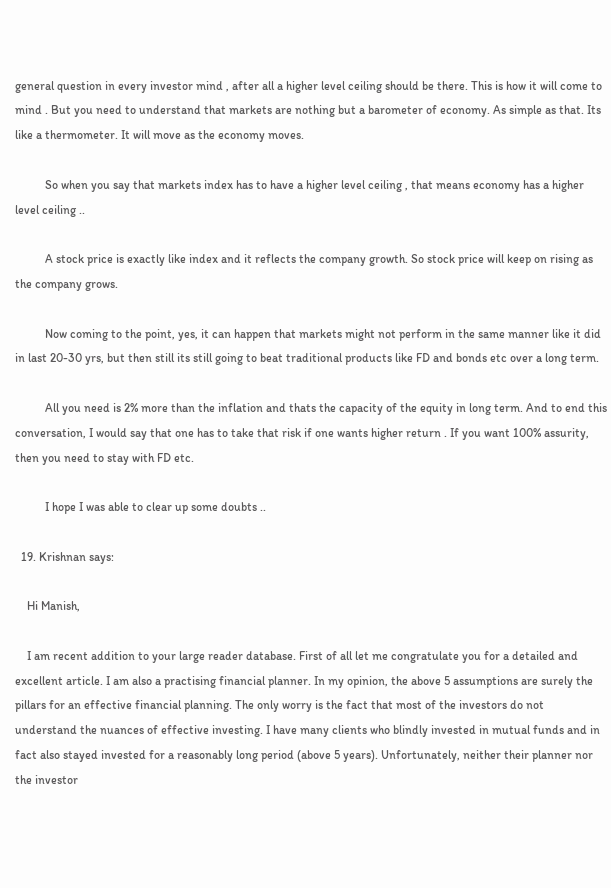general question in every investor mind , after all a higher level ceiling should be there. This is how it will come to mind . But you need to understand that markets are nothing but a barometer of economy. As simple as that. Its like a thermometer. It will move as the economy moves.

          So when you say that markets index has to have a higher level ceiling , that means economy has a higher level ceiling ..

          A stock price is exactly like index and it reflects the company growth. So stock price will keep on rising as the company grows.

          Now coming to the point, yes, it can happen that markets might not perform in the same manner like it did in last 20-30 yrs, but then still its still going to beat traditional products like FD and bonds etc over a long term.

          All you need is 2% more than the inflation and thats the capacity of the equity in long term. And to end this conversation, I would say that one has to take that risk if one wants higher return . If you want 100% assurity, then you need to stay with FD etc.

          I hope I was able to clear up some doubts ..

  19. Krishnan says:

    Hi Manish,

    I am recent addition to your large reader database. First of all let me congratulate you for a detailed and excellent article. I am also a practising financial planner. In my opinion, the above 5 assumptions are surely the pillars for an effective financial planning. The only worry is the fact that most of the investors do not understand the nuances of effective investing. I have many clients who blindly invested in mutual funds and in fact also stayed invested for a reasonably long period (above 5 years). Unfortunately, neither their planner nor the investor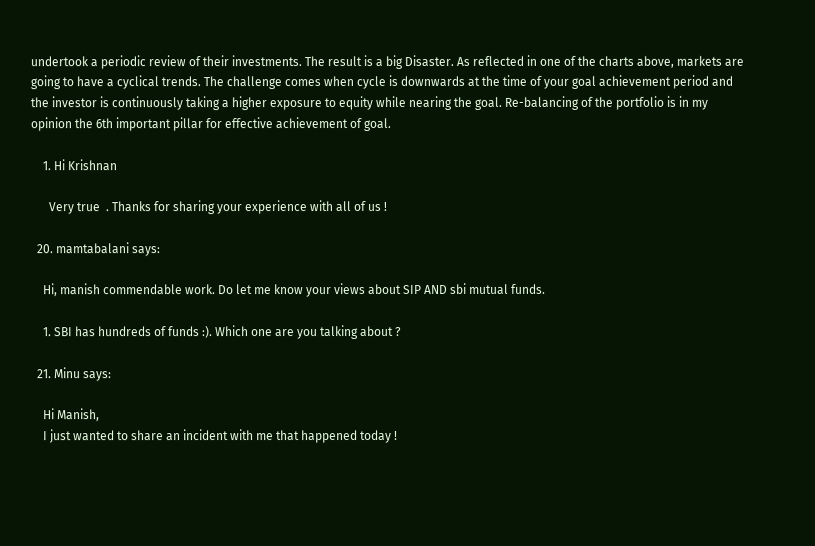undertook a periodic review of their investments. The result is a big Disaster. As reflected in one of the charts above, markets are going to have a cyclical trends. The challenge comes when cycle is downwards at the time of your goal achievement period and the investor is continuously taking a higher exposure to equity while nearing the goal. Re-balancing of the portfolio is in my opinion the 6th important pillar for effective achievement of goal.

    1. Hi Krishnan

      Very true  . Thanks for sharing your experience with all of us !

  20. mamtabalani says:

    Hi, manish commendable work. Do let me know your views about SIP AND sbi mutual funds.

    1. SBI has hundreds of funds :). Which one are you talking about ?

  21. Minu says:

    Hi Manish,
    I just wanted to share an incident with me that happened today !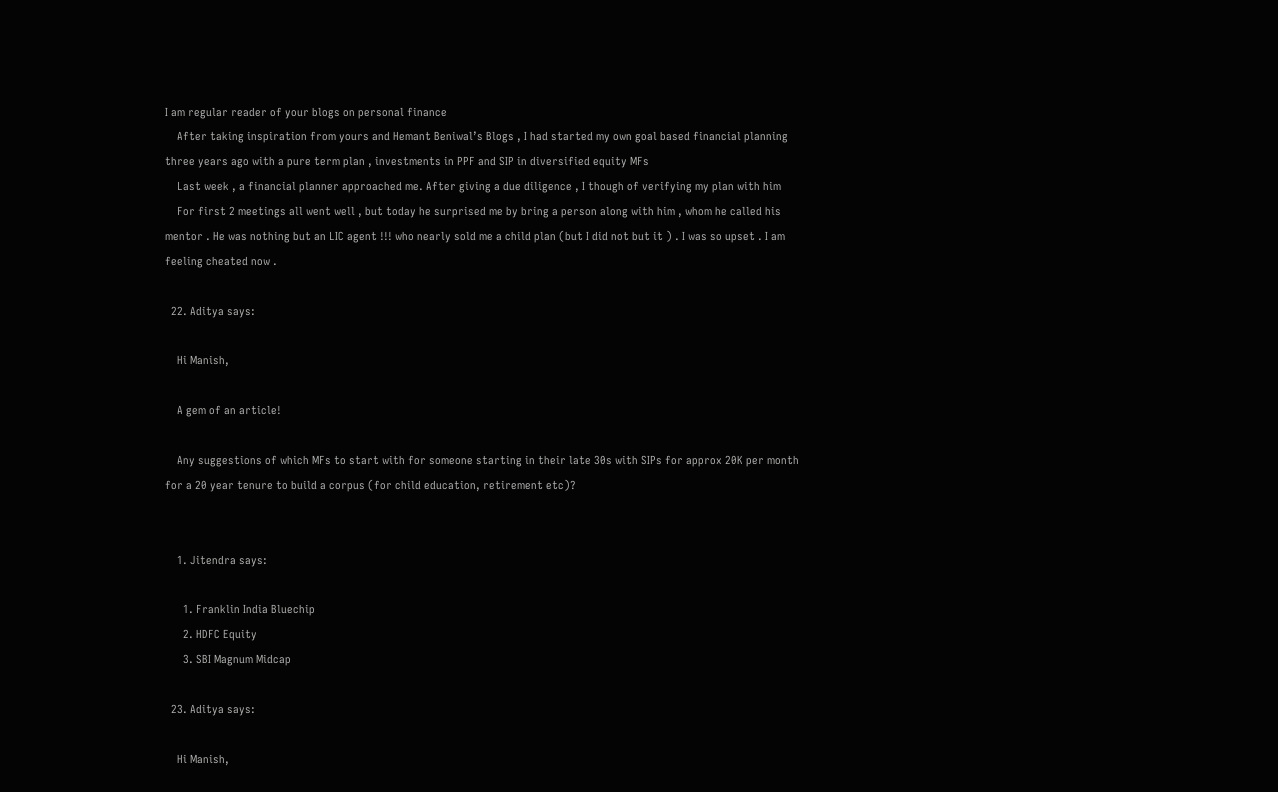I am regular reader of your blogs on personal finance
    After taking inspiration from yours and Hemant Beniwal’s Blogs , I had started my own goal based financial planning three years ago with a pure term plan , investments in PPF and SIP in diversified equity MFs
    Last week , a financial planner approached me. After giving a due diligence , I though of verifying my plan with him
    For first 2 meetings all went well , but today he surprised me by bring a person along with him , whom he called his mentor . He was nothing but an LIC agent !!! who nearly sold me a child plan (but I did not but it ) . I was so upset . I am feeling cheated now .

  22. Aditya says:

    Hi Manish,

    A gem of an article!

    Any suggestions of which MFs to start with for someone starting in their late 30s with SIPs for approx 20K per month for a 20 year tenure to build a corpus (for child education, retirement etc)?


    1. Jitendra says:

      1. Franklin India Bluechip
      2. HDFC Equity
      3. SBI Magnum Midcap

  23. Aditya says:

    Hi Manish,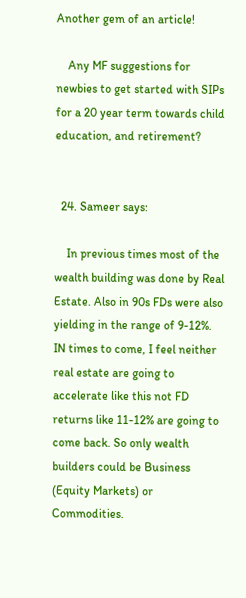Another gem of an article!

    Any MF suggestions for newbies to get started with SIPs for a 20 year term towards child education, and retirement?


  24. Sameer says:

    In previous times most of the wealth building was done by Real Estate. Also in 90s FDs were also yielding in the range of 9-12%. IN times to come, I feel neither real estate are going to accelerate like this not FD returns like 11-12% are going to come back. So only wealth builders could be Business (Equity Markets) or Commodities.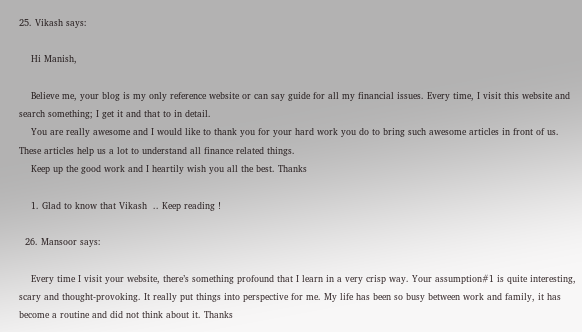25. Vikash says:

    Hi Manish,

    Believe me, your blog is my only reference website or can say guide for all my financial issues. Every time, I visit this website and search something; I get it and that to in detail.
    You are really awesome and I would like to thank you for your hard work you do to bring such awesome articles in front of us. These articles help us a lot to understand all finance related things.
    Keep up the good work and I heartily wish you all the best. Thanks

    1. Glad to know that Vikash  .. Keep reading !

  26. Mansoor says:

    Every time I visit your website, there’s something profound that I learn in a very crisp way. Your assumption#1 is quite interesting, scary and thought-provoking. It really put things into perspective for me. My life has been so busy between work and family, it has become a routine and did not think about it. Thanks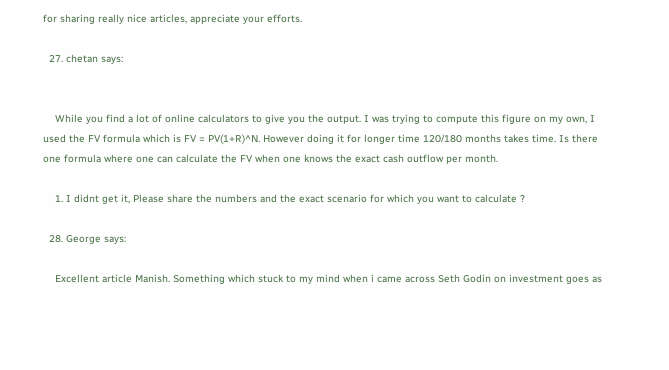for sharing really nice articles, appreciate your efforts.

  27. chetan says:


    While you find a lot of online calculators to give you the output. I was trying to compute this figure on my own, I used the FV formula which is FV = PV(1+R)^N. However doing it for longer time 120/180 months takes time. Is there one formula where one can calculate the FV when one knows the exact cash outflow per month.

    1. I didnt get it, Please share the numbers and the exact scenario for which you want to calculate ?

  28. George says:

    Excellent article Manish. Something which stuck to my mind when i came across Seth Godin on investment goes as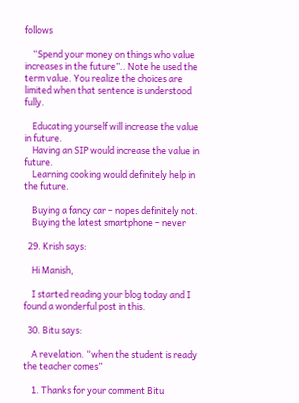follows

    “Spend your money on things who value increases in the future”.. Note he used the term value. You realize the choices are limited when that sentence is understood fully.

    Educating yourself will increase the value in future.
    Having an SIP would increase the value in future.
    Learning cooking would definitely help in the future.

    Buying a fancy car – nopes definitely not.
    Buying the latest smartphone – never

  29. Krish says:

    Hi Manish,

    I started reading your blog today and I found a wonderful post in this.

  30. Bitu says:

    A revelation. “when the student is ready the teacher comes”

    1. Thanks for your comment Bitu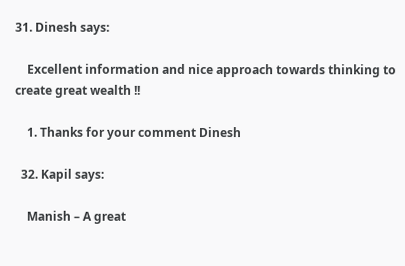31. Dinesh says:

    Excellent information and nice approach towards thinking to create great wealth !!

    1. Thanks for your comment Dinesh

  32. Kapil says:

    Manish – A great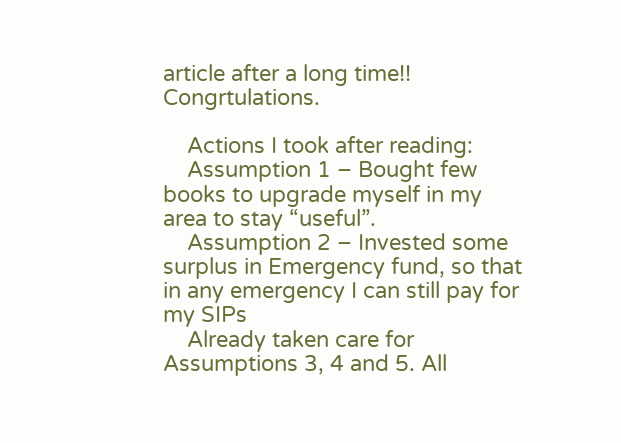article after a long time!! Congrtulations.

    Actions I took after reading:
    Assumption 1 – Bought few books to upgrade myself in my area to stay “useful”.
    Assumption 2 – Invested some surplus in Emergency fund, so that in any emergency I can still pay for my SIPs
    Already taken care for Assumptions 3, 4 and 5. All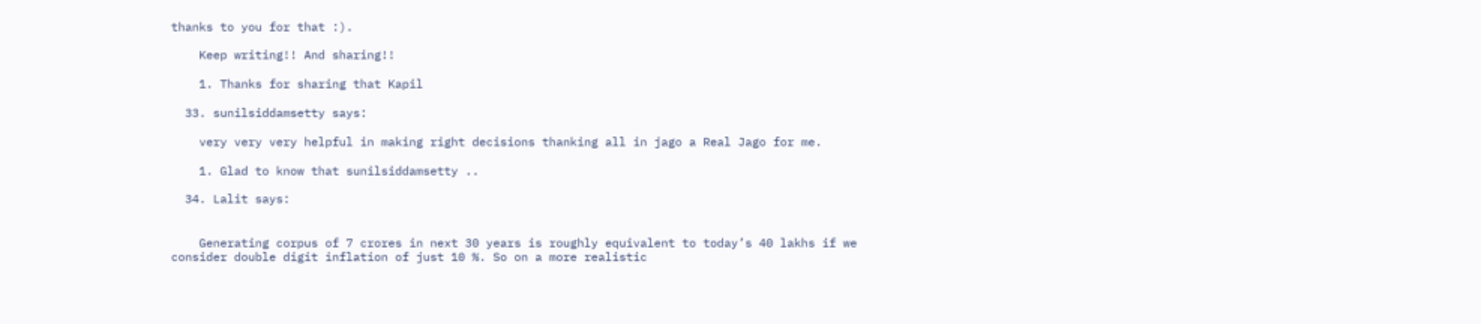thanks to you for that :).

    Keep writing!! And sharing!!

    1. Thanks for sharing that Kapil

  33. sunilsiddamsetty says:

    very very very helpful in making right decisions thanking all in jago a Real Jago for me.

    1. Glad to know that sunilsiddamsetty ..

  34. Lalit says:


    Generating corpus of 7 crores in next 30 years is roughly equivalent to today’s 40 lakhs if we consider double digit inflation of just 10 %. So on a more realistic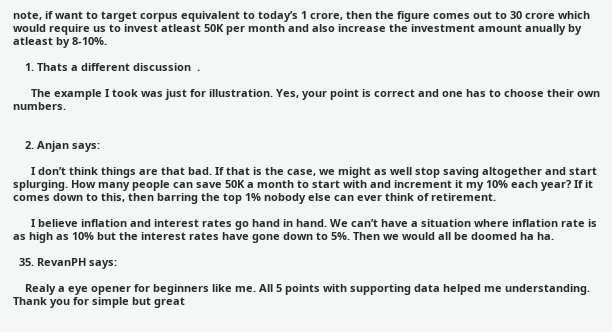note, if want to target corpus equivalent to today’s 1 crore, then the figure comes out to 30 crore which would require us to invest atleast 50K per month and also increase the investment amount anually by atleast by 8-10%.

    1. Thats a different discussion  .

      The example I took was just for illustration. Yes, your point is correct and one has to choose their own numbers.


    2. Anjan says:

      I don’t think things are that bad. If that is the case, we might as well stop saving altogether and start splurging. How many people can save 50K a month to start with and increment it my 10% each year? If it comes down to this, then barring the top 1% nobody else can ever think of retirement.

      I believe inflation and interest rates go hand in hand. We can’t have a situation where inflation rate is as high as 10% but the interest rates have gone down to 5%. Then we would all be doomed ha ha.

  35. RevanPH says:

    Realy a eye opener for beginners like me. All 5 points with supporting data helped me understanding. Thank you for simple but great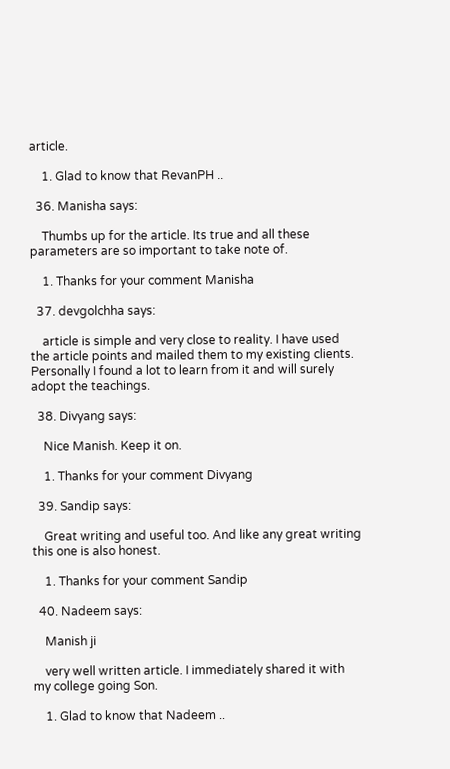article.

    1. Glad to know that RevanPH ..

  36. Manisha says:

    Thumbs up for the article. Its true and all these parameters are so important to take note of.

    1. Thanks for your comment Manisha

  37. devgolchha says:

    article is simple and very close to reality. I have used the article points and mailed them to my existing clients. Personally I found a lot to learn from it and will surely adopt the teachings.

  38. Divyang says:

    Nice Manish. Keep it on.

    1. Thanks for your comment Divyang

  39. Sandip says:

    Great writing and useful too. And like any great writing this one is also honest.

    1. Thanks for your comment Sandip

  40. Nadeem says:

    Manish ji

    very well written article. I immediately shared it with my college going Son.

    1. Glad to know that Nadeem ..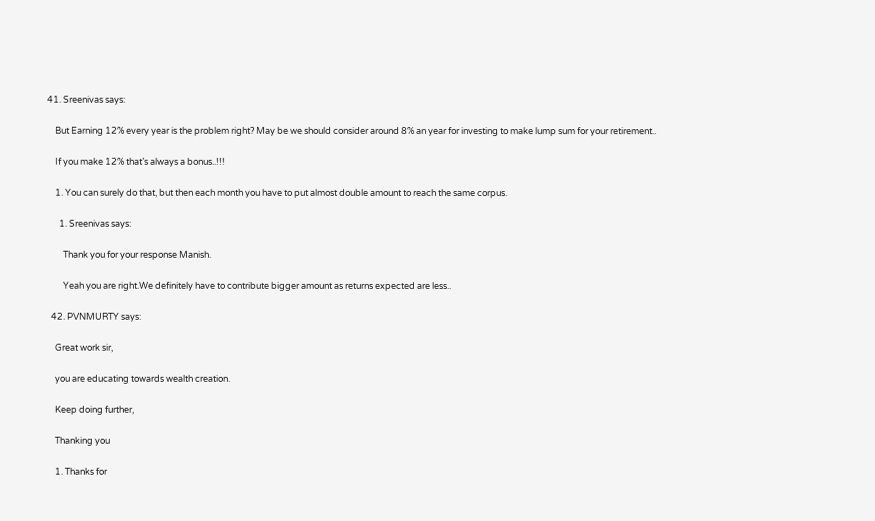41. Sreenivas says:

    But Earning 12% every year is the problem right? May be we should consider around 8% an year for investing to make lump sum for your retirement..

    If you make 12% that’s always a bonus..!!!

    1. You can surely do that, but then each month you have to put almost double amount to reach the same corpus.

      1. Sreenivas says:

        Thank you for your response Manish.

        Yeah you are right.We definitely have to contribute bigger amount as returns expected are less..

  42. PVNMURTY says:

    Great work sir,

    you are educating towards wealth creation.

    Keep doing further,

    Thanking you

    1. Thanks for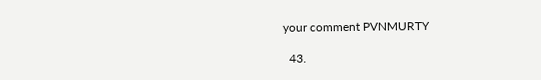your comment PVNMURTY

  43.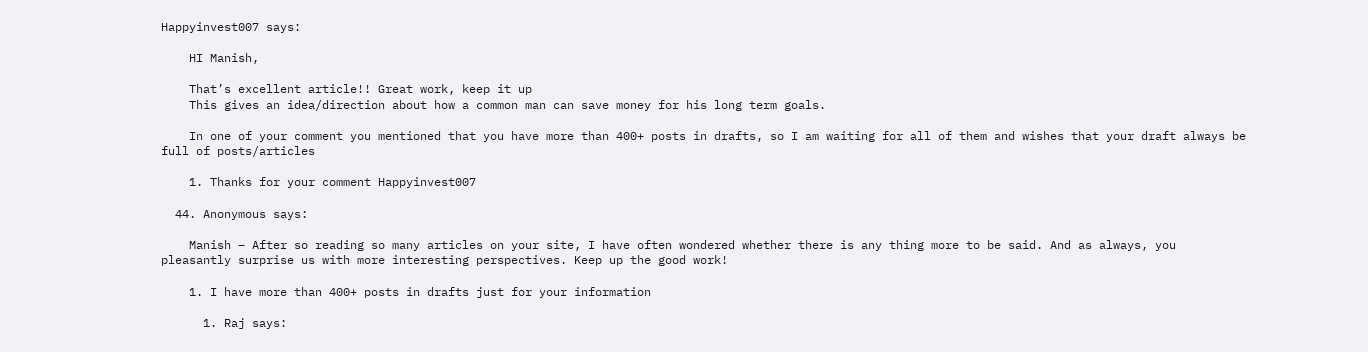Happyinvest007 says:

    HI Manish,

    That’s excellent article!! Great work, keep it up
    This gives an idea/direction about how a common man can save money for his long term goals.

    In one of your comment you mentioned that you have more than 400+ posts in drafts, so I am waiting for all of them and wishes that your draft always be full of posts/articles

    1. Thanks for your comment Happyinvest007

  44. Anonymous says:

    Manish – After so reading so many articles on your site, I have often wondered whether there is any thing more to be said. And as always, you pleasantly surprise us with more interesting perspectives. Keep up the good work!

    1. I have more than 400+ posts in drafts just for your information

      1. Raj says: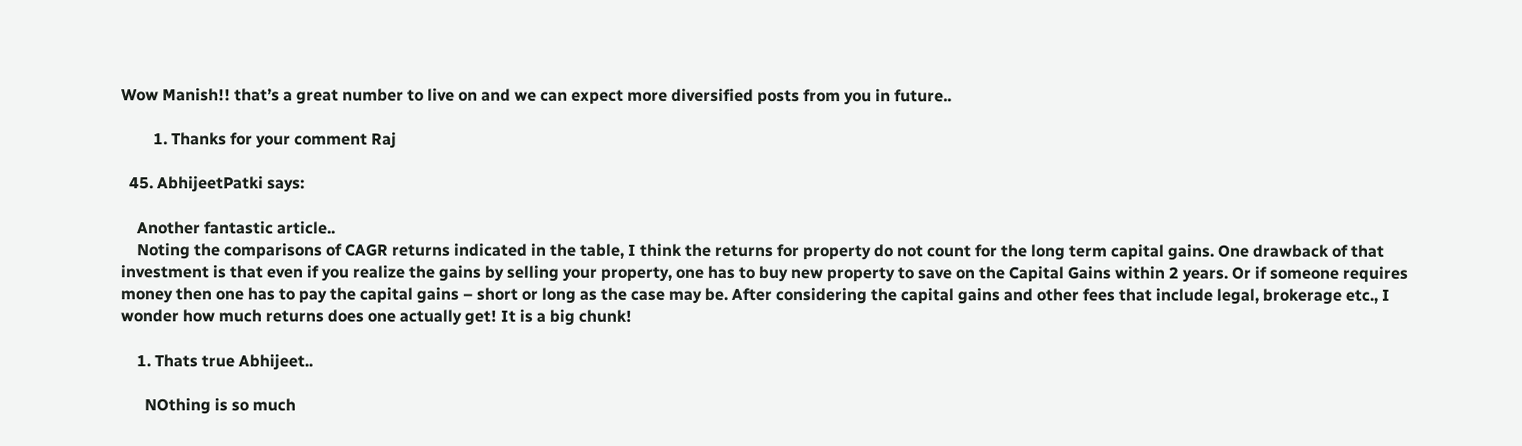Wow Manish!! that’s a great number to live on and we can expect more diversified posts from you in future..

        1. Thanks for your comment Raj

  45. AbhijeetPatki says:

    Another fantastic article..
    Noting the comparisons of CAGR returns indicated in the table, I think the returns for property do not count for the long term capital gains. One drawback of that investment is that even if you realize the gains by selling your property, one has to buy new property to save on the Capital Gains within 2 years. Or if someone requires money then one has to pay the capital gains – short or long as the case may be. After considering the capital gains and other fees that include legal, brokerage etc., I wonder how much returns does one actually get! It is a big chunk!

    1. Thats true Abhijeet..

      NOthing is so much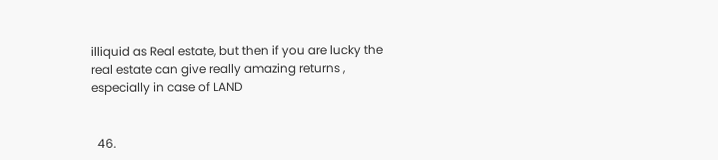illiquid as Real estate, but then if you are lucky the real estate can give really amazing returns , especially in case of LAND


  46.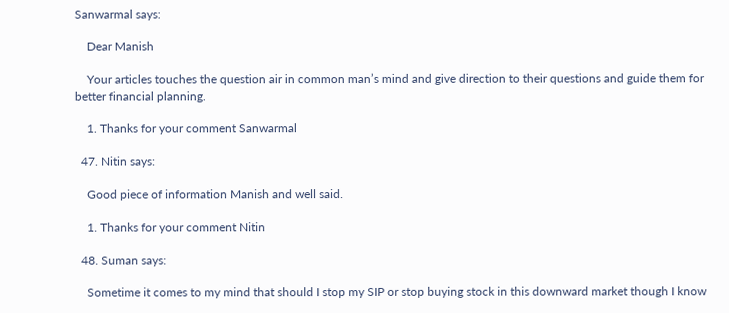Sanwarmal says:

    Dear Manish

    Your articles touches the question air in common man’s mind and give direction to their questions and guide them for better financial planning.

    1. Thanks for your comment Sanwarmal

  47. Nitin says:

    Good piece of information Manish and well said.

    1. Thanks for your comment Nitin

  48. Suman says:

    Sometime it comes to my mind that should I stop my SIP or stop buying stock in this downward market though I know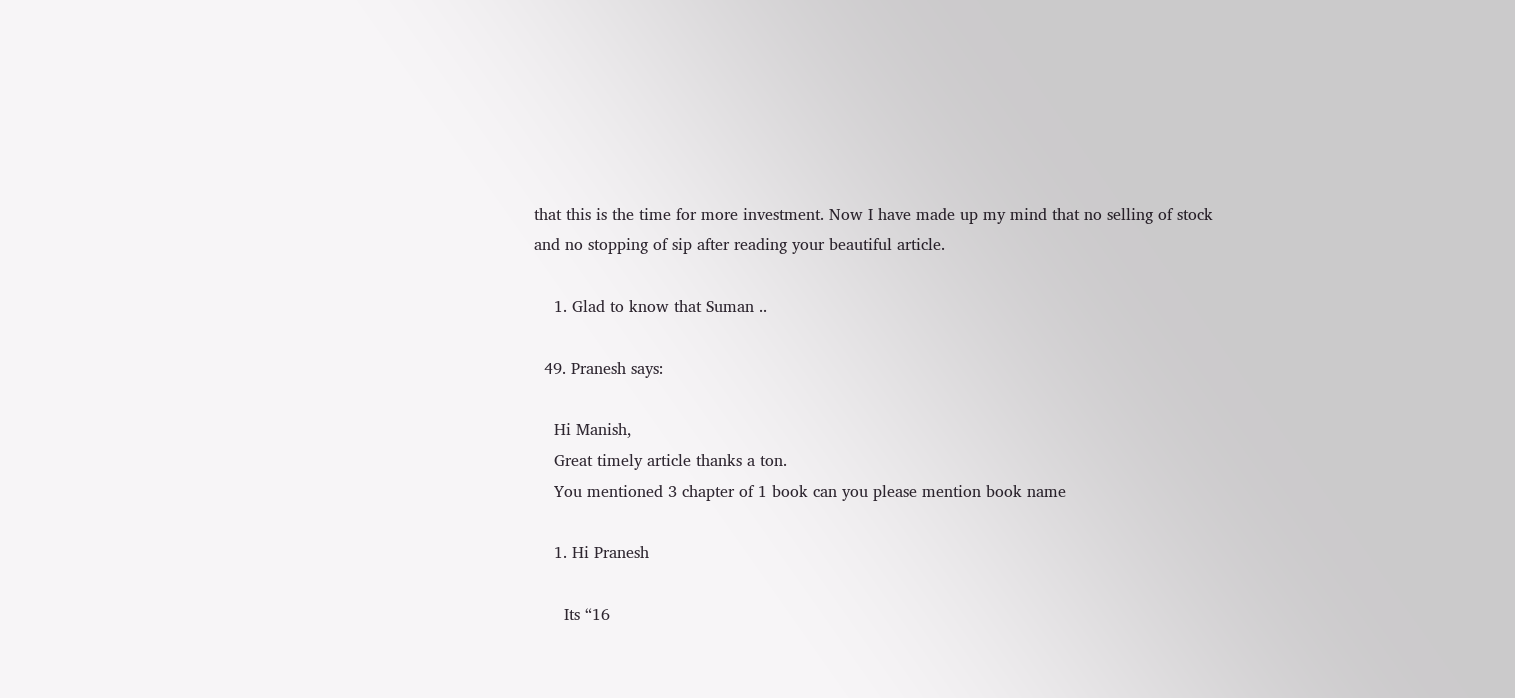that this is the time for more investment. Now I have made up my mind that no selling of stock and no stopping of sip after reading your beautiful article.

    1. Glad to know that Suman ..

  49. Pranesh says:

    Hi Manish,
    Great timely article thanks a ton.
    You mentioned 3 chapter of 1 book can you please mention book name

    1. Hi Pranesh

      Its “16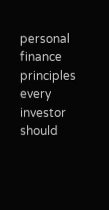personal finance principles every investor should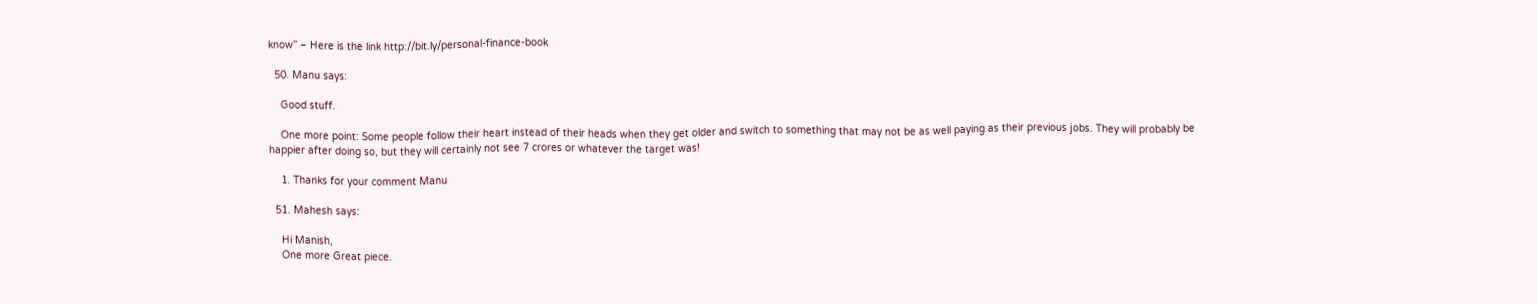know” – Here is the link http://bit.ly/personal-finance-book

  50. Manu says:

    Good stuff.

    One more point: Some people follow their heart instead of their heads when they get older and switch to something that may not be as well paying as their previous jobs. They will probably be happier after doing so, but they will certainly not see 7 crores or whatever the target was!

    1. Thanks for your comment Manu

  51. Mahesh says:

    Hi Manish,
    One more Great piece.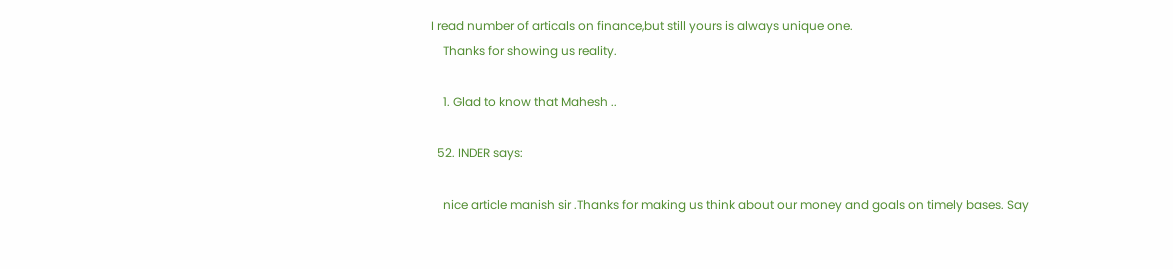I read number of articals on finance,but still yours is always unique one.
    Thanks for showing us reality.

    1. Glad to know that Mahesh ..

  52. INDER says:

    nice article manish sir .Thanks for making us think about our money and goals on timely bases. Say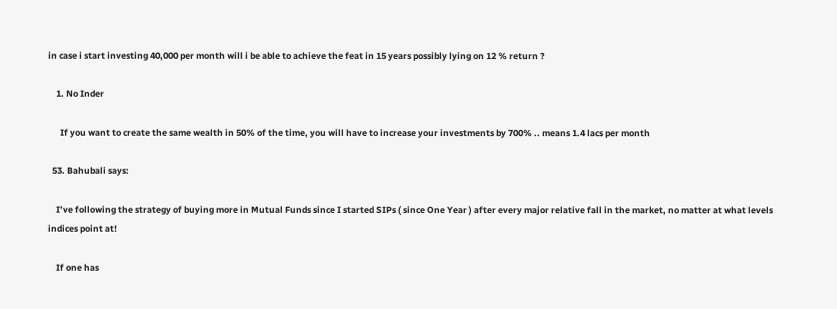in case i start investing 40,000 per month will i be able to achieve the feat in 15 years possibly lying on 12 % return ?

    1. No Inder

      If you want to create the same wealth in 50% of the time, you will have to increase your investments by 700% .. means 1.4 lacs per month

  53. Bahubali says:

    I’ve following the strategy of buying more in Mutual Funds since I started SIPs ( since One Year ) after every major relative fall in the market, no matter at what levels indices point at!

    If one has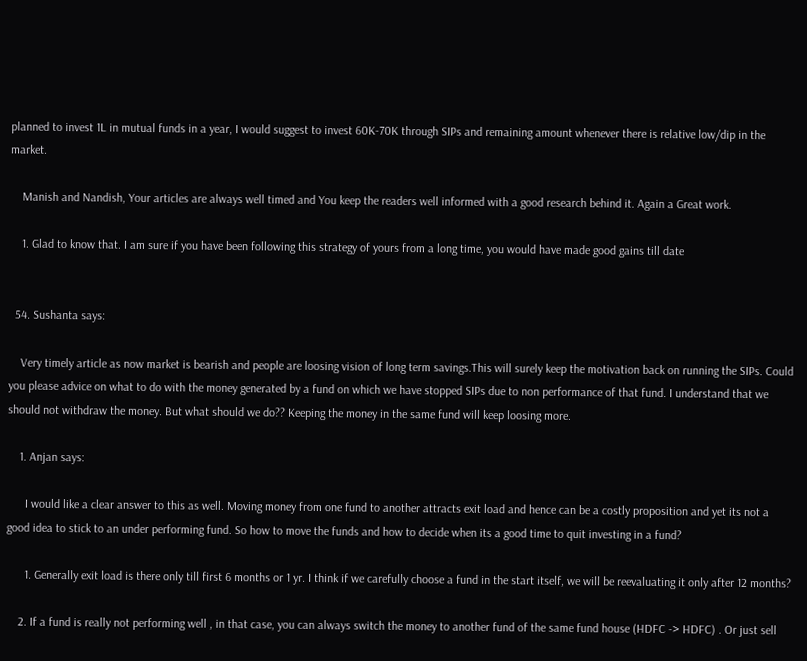planned to invest 1L in mutual funds in a year, I would suggest to invest 60K-70K through SIPs and remaining amount whenever there is relative low/dip in the market.

    Manish and Nandish, Your articles are always well timed and You keep the readers well informed with a good research behind it. Again a Great work.

    1. Glad to know that. I am sure if you have been following this strategy of yours from a long time, you would have made good gains till date


  54. Sushanta says:

    Very timely article as now market is bearish and people are loosing vision of long term savings.This will surely keep the motivation back on running the SIPs. Could you please advice on what to do with the money generated by a fund on which we have stopped SIPs due to non performance of that fund. I understand that we should not withdraw the money. But what should we do?? Keeping the money in the same fund will keep loosing more.

    1. Anjan says:

      I would like a clear answer to this as well. Moving money from one fund to another attracts exit load and hence can be a costly proposition and yet its not a good idea to stick to an under performing fund. So how to move the funds and how to decide when its a good time to quit investing in a fund?

      1. Generally exit load is there only till first 6 months or 1 yr. I think if we carefully choose a fund in the start itself, we will be reevaluating it only after 12 months?

    2. If a fund is really not performing well , in that case, you can always switch the money to another fund of the same fund house (HDFC -> HDFC) . Or just sell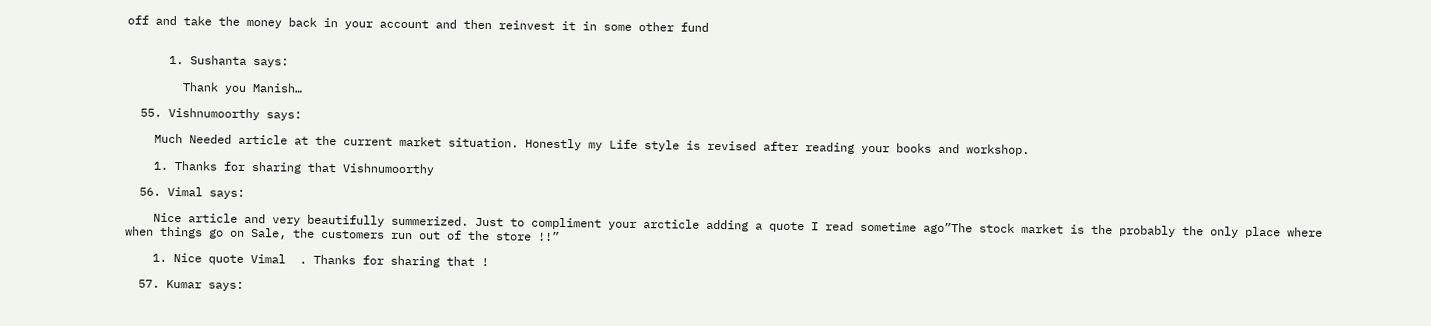off and take the money back in your account and then reinvest it in some other fund


      1. Sushanta says:

        Thank you Manish…

  55. Vishnumoorthy says:

    Much Needed article at the current market situation. Honestly my Life style is revised after reading your books and workshop.

    1. Thanks for sharing that Vishnumoorthy

  56. Vimal says:

    Nice article and very beautifully summerized. Just to compliment your arcticle adding a quote I read sometime ago”The stock market is the probably the only place where when things go on Sale, the customers run out of the store !!”

    1. Nice quote Vimal  . Thanks for sharing that !

  57. Kumar says: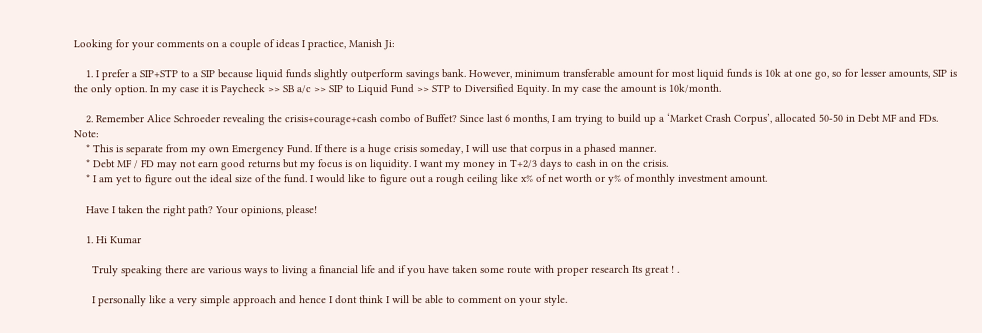Looking for your comments on a couple of ideas I practice, Manish Ji:

    1. I prefer a SIP+STP to a SIP because liquid funds slightly outperform savings bank. However, minimum transferable amount for most liquid funds is 10k at one go, so for lesser amounts, SIP is the only option. In my case it is Paycheck >> SB a/c >> SIP to Liquid Fund >> STP to Diversified Equity. In my case the amount is 10k/month.

    2. Remember Alice Schroeder revealing the crisis+courage+cash combo of Buffet? Since last 6 months, I am trying to build up a ‘Market Crash Corpus’, allocated 50-50 in Debt MF and FDs. Note:
    * This is separate from my own Emergency Fund. If there is a huge crisis someday, I will use that corpus in a phased manner.
    * Debt MF / FD may not earn good returns but my focus is on liquidity. I want my money in T+2/3 days to cash in on the crisis.
    * I am yet to figure out the ideal size of the fund. I would like to figure out a rough ceiling like x% of net worth or y% of monthly investment amount.

    Have I taken the right path? Your opinions, please!

    1. Hi Kumar

      Truly speaking there are various ways to living a financial life and if you have taken some route with proper research Its great ! .

      I personally like a very simple approach and hence I dont think I will be able to comment on your style.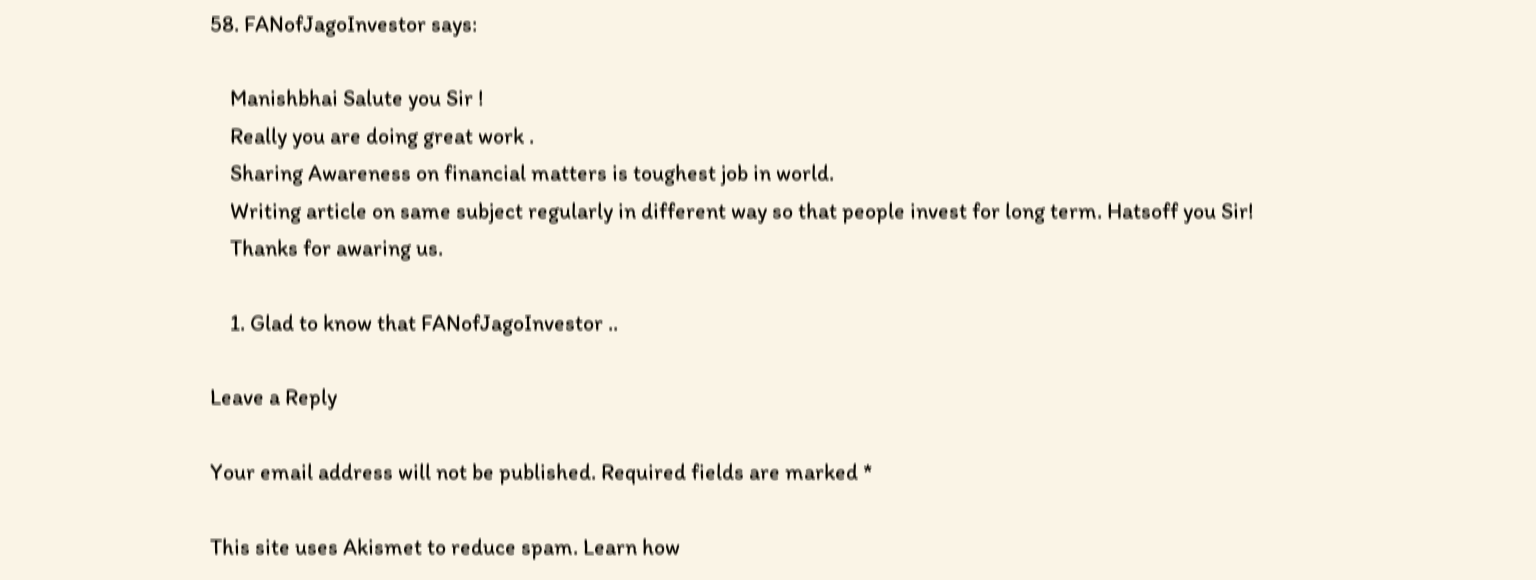58. FANofJagoInvestor says:

    Manishbhai Salute you Sir !
    Really you are doing great work .
    Sharing Awareness on financial matters is toughest job in world.
    Writing article on same subject regularly in different way so that people invest for long term. Hatsoff you Sir!
    Thanks for awaring us.

    1. Glad to know that FANofJagoInvestor ..

Leave a Reply

Your email address will not be published. Required fields are marked *

This site uses Akismet to reduce spam. Learn how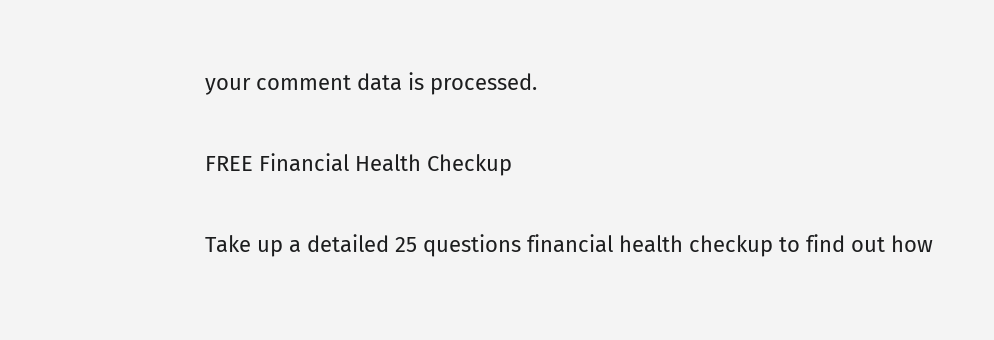your comment data is processed.

FREE Financial Health Checkup

Take up a detailed 25 questions financial health checkup to find out how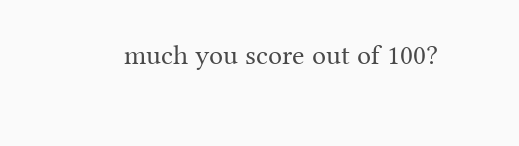much you score out of 100?